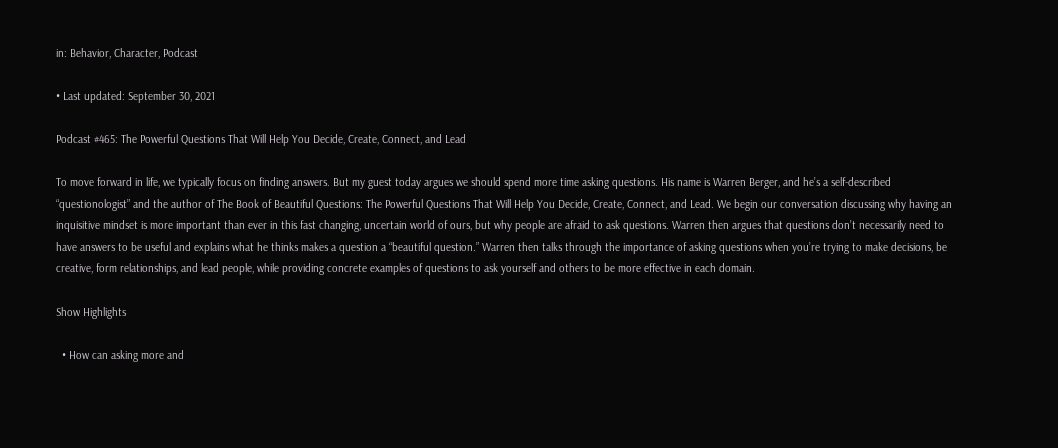in: Behavior, Character, Podcast

• Last updated: September 30, 2021

Podcast #465: The Powerful Questions That Will Help You Decide, Create, Connect, and Lead

To move forward in life, we typically focus on finding answers. But my guest today argues we should spend more time asking questions. His name is Warren Berger, and he’s a self-described “questionologist” and the author of The Book of Beautiful Questions: The Powerful Questions That Will Help You Decide, Create, Connect, and Lead. We begin our conversation discussing why having an inquisitive mindset is more important than ever in this fast changing, uncertain world of ours, but why people are afraid to ask questions. Warren then argues that questions don’t necessarily need to have answers to be useful and explains what he thinks makes a question a “beautiful question.” Warren then talks through the importance of asking questions when you’re trying to make decisions, be creative, form relationships, and lead people, while providing concrete examples of questions to ask yourself and others to be more effective in each domain.

Show Highlights

  • How can asking more and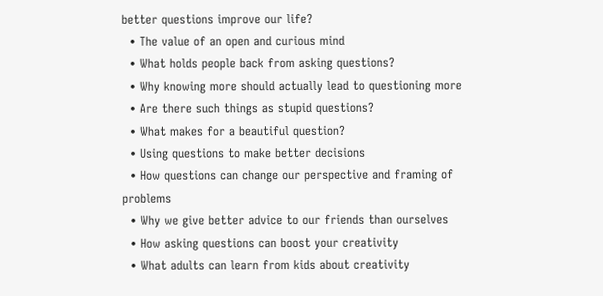better questions improve our life?
  • The value of an open and curious mind
  • What holds people back from asking questions?
  • Why knowing more should actually lead to questioning more
  • Are there such things as stupid questions?
  • What makes for a beautiful question?
  • Using questions to make better decisions
  • How questions can change our perspective and framing of problems
  • Why we give better advice to our friends than ourselves
  • How asking questions can boost your creativity
  • What adults can learn from kids about creativity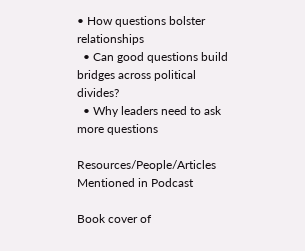• How questions bolster relationships
  • Can good questions build bridges across political divides?
  • Why leaders need to ask more questions

Resources/People/Articles Mentioned in Podcast

Book cover of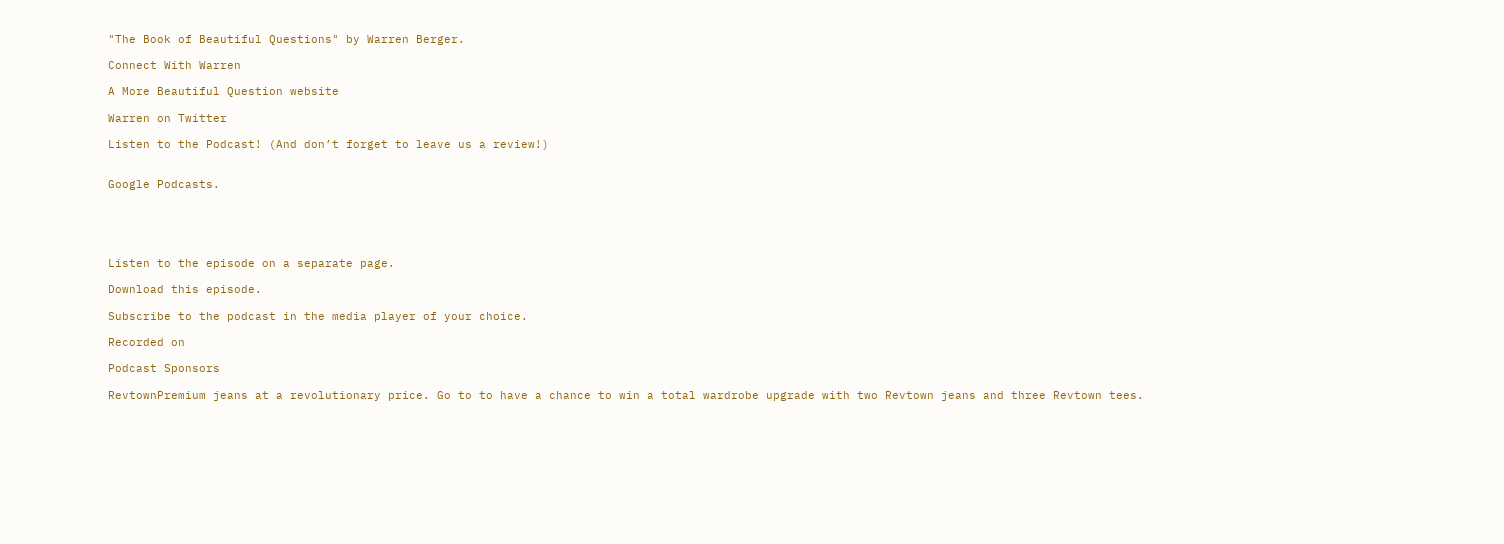"The Book of Beautiful Questions" by Warren Berger.

Connect With Warren

A More Beautiful Question website

Warren on Twitter

Listen to the Podcast! (And don’t forget to leave us a review!)


Google Podcasts.





Listen to the episode on a separate page.

Download this episode.

Subscribe to the podcast in the media player of your choice.

Recorded on

Podcast Sponsors

RevtownPremium jeans at a revolutionary price. Go to to have a chance to win a total wardrobe upgrade with two Revtown jeans and three Revtown tees.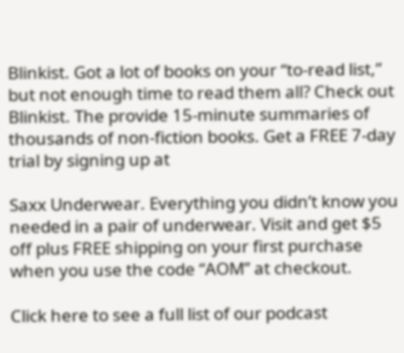Blinkist. Got a lot of books on your “to-read list,” but not enough time to read them all? Check out Blinkist. The provide 15-minute summaries of thousands of non-fiction books. Get a FREE 7-day trial by signing up at

Saxx Underwear. Everything you didn’t know you needed in a pair of underwear. Visit and get $5 off plus FREE shipping on your first purchase when you use the code “AOM” at checkout.

Click here to see a full list of our podcast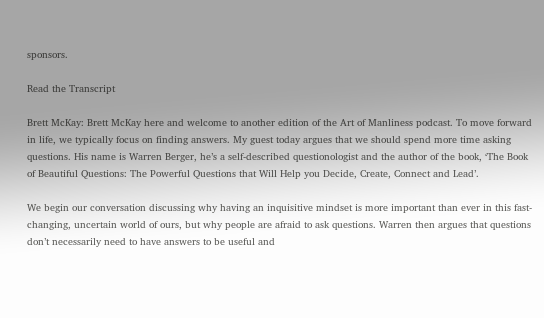sponsors.

Read the Transcript

Brett McKay: Brett McKay here and welcome to another edition of the Art of Manliness podcast. To move forward in life, we typically focus on finding answers. My guest today argues that we should spend more time asking questions. His name is Warren Berger, he’s a self-described questionologist and the author of the book, ‘The Book of Beautiful Questions: The Powerful Questions that Will Help you Decide, Create, Connect and Lead’.

We begin our conversation discussing why having an inquisitive mindset is more important than ever in this fast-changing, uncertain world of ours, but why people are afraid to ask questions. Warren then argues that questions don’t necessarily need to have answers to be useful and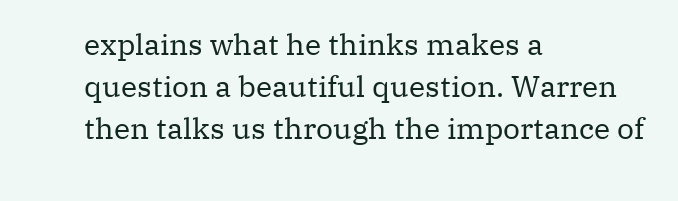explains what he thinks makes a question a beautiful question. Warren then talks us through the importance of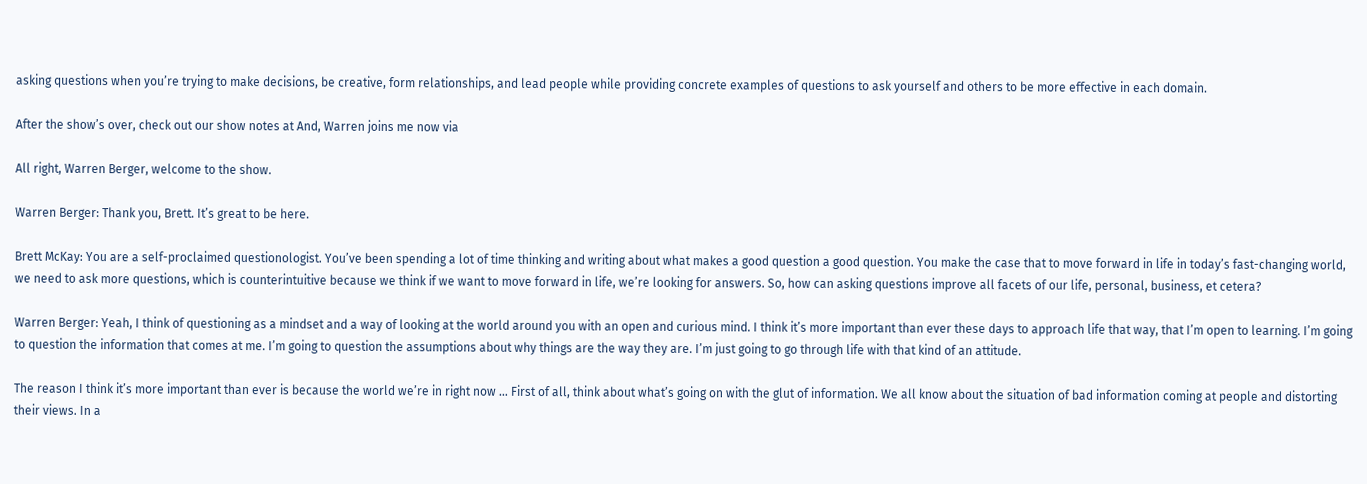asking questions when you’re trying to make decisions, be creative, form relationships, and lead people while providing concrete examples of questions to ask yourself and others to be more effective in each domain.

After the show’s over, check out our show notes at And, Warren joins me now via

All right, Warren Berger, welcome to the show.

Warren Berger: Thank you, Brett. It’s great to be here.

Brett McKay: You are a self-proclaimed questionologist. You’ve been spending a lot of time thinking and writing about what makes a good question a good question. You make the case that to move forward in life in today’s fast-changing world, we need to ask more questions, which is counterintuitive because we think if we want to move forward in life, we’re looking for answers. So, how can asking questions improve all facets of our life, personal, business, et cetera?

Warren Berger: Yeah, I think of questioning as a mindset and a way of looking at the world around you with an open and curious mind. I think it’s more important than ever these days to approach life that way, that I’m open to learning. I’m going to question the information that comes at me. I’m going to question the assumptions about why things are the way they are. I’m just going to go through life with that kind of an attitude.

The reason I think it’s more important than ever is because the world we’re in right now … First of all, think about what’s going on with the glut of information. We all know about the situation of bad information coming at people and distorting their views. In a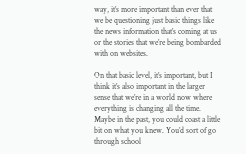way, it’s more important than ever that we be questioning just basic things like the news information that’s coming at us or the stories that we’re being bombarded with on websites.

On that basic level, it’s important, but I think it’s also important in the larger sense that we’re in a world now where everything is changing all the time. Maybe in the past, you could coast a little bit on what you knew. You’d sort of go through school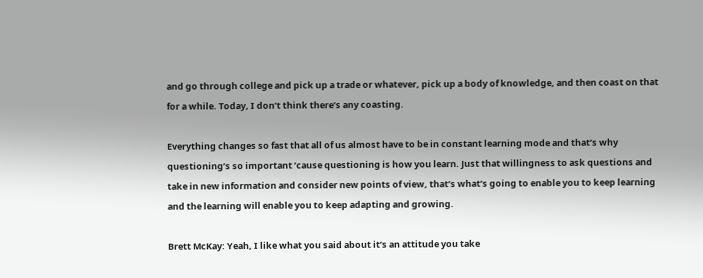and go through college and pick up a trade or whatever, pick up a body of knowledge, and then coast on that for a while. Today, I don’t think there’s any coasting.

Everything changes so fast that all of us almost have to be in constant learning mode and that’s why questioning’s so important ’cause questioning is how you learn. Just that willingness to ask questions and take in new information and consider new points of view, that’s what’s going to enable you to keep learning and the learning will enable you to keep adapting and growing.

Brett McKay: Yeah, I like what you said about it’s an attitude you take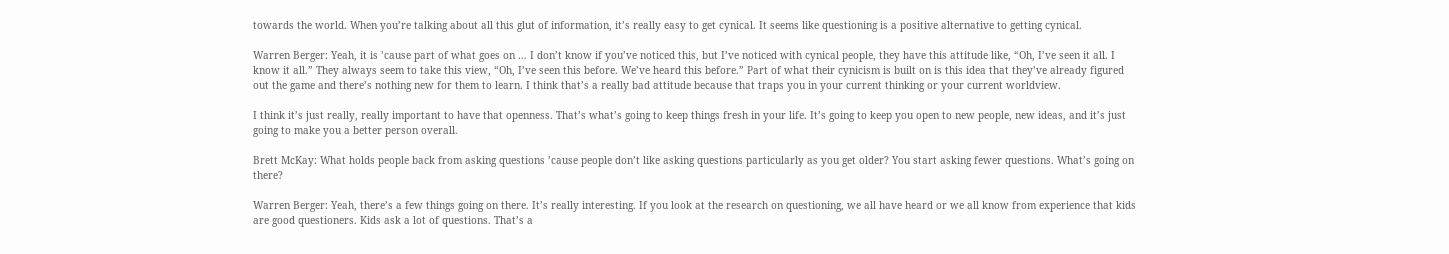towards the world. When you’re talking about all this glut of information, it’s really easy to get cynical. It seems like questioning is a positive alternative to getting cynical.

Warren Berger: Yeah, it is ’cause part of what goes on … I don’t know if you’ve noticed this, but I’ve noticed with cynical people, they have this attitude like, “Oh, I’ve seen it all. I know it all.” They always seem to take this view, “Oh, I’ve seen this before. We’ve heard this before.” Part of what their cynicism is built on is this idea that they’ve already figured out the game and there’s nothing new for them to learn. I think that’s a really bad attitude because that traps you in your current thinking or your current worldview.

I think it’s just really, really important to have that openness. That’s what’s going to keep things fresh in your life. It’s going to keep you open to new people, new ideas, and it’s just going to make you a better person overall.

Brett McKay: What holds people back from asking questions ’cause people don’t like asking questions particularly as you get older? You start asking fewer questions. What’s going on there?

Warren Berger: Yeah, there’s a few things going on there. It’s really interesting. If you look at the research on questioning, we all have heard or we all know from experience that kids are good questioners. Kids ask a lot of questions. That’s a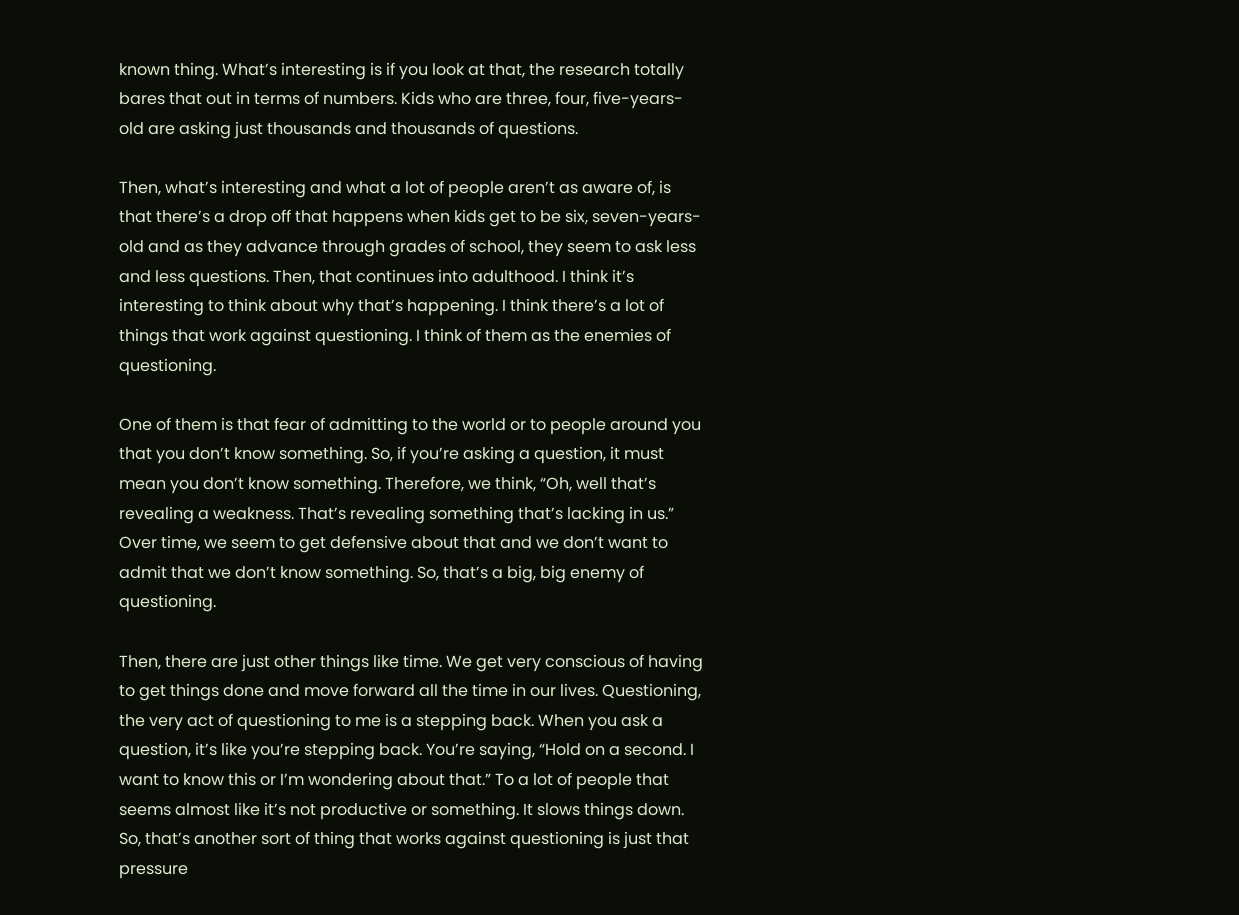known thing. What’s interesting is if you look at that, the research totally bares that out in terms of numbers. Kids who are three, four, five-years-old are asking just thousands and thousands of questions.

Then, what’s interesting and what a lot of people aren’t as aware of, is that there’s a drop off that happens when kids get to be six, seven-years-old and as they advance through grades of school, they seem to ask less and less questions. Then, that continues into adulthood. I think it’s interesting to think about why that’s happening. I think there’s a lot of things that work against questioning. I think of them as the enemies of questioning.

One of them is that fear of admitting to the world or to people around you that you don’t know something. So, if you’re asking a question, it must mean you don’t know something. Therefore, we think, “Oh, well that’s revealing a weakness. That’s revealing something that’s lacking in us.” Over time, we seem to get defensive about that and we don’t want to admit that we don’t know something. So, that’s a big, big enemy of questioning.

Then, there are just other things like time. We get very conscious of having to get things done and move forward all the time in our lives. Questioning, the very act of questioning to me is a stepping back. When you ask a question, it’s like you’re stepping back. You’re saying, “Hold on a second. I want to know this or I’m wondering about that.” To a lot of people that seems almost like it’s not productive or something. It slows things down. So, that’s another sort of thing that works against questioning is just that pressure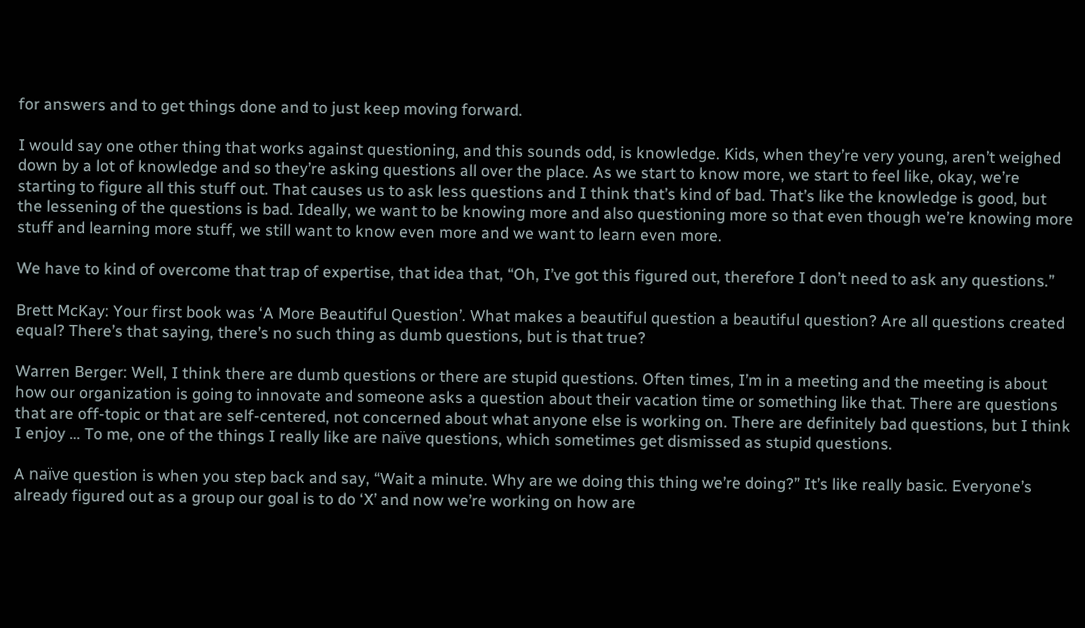for answers and to get things done and to just keep moving forward.

I would say one other thing that works against questioning, and this sounds odd, is knowledge. Kids, when they’re very young, aren’t weighed down by a lot of knowledge and so they’re asking questions all over the place. As we start to know more, we start to feel like, okay, we’re starting to figure all this stuff out. That causes us to ask less questions and I think that’s kind of bad. That’s like the knowledge is good, but the lessening of the questions is bad. Ideally, we want to be knowing more and also questioning more so that even though we’re knowing more stuff and learning more stuff, we still want to know even more and we want to learn even more.

We have to kind of overcome that trap of expertise, that idea that, “Oh, I’ve got this figured out, therefore I don’t need to ask any questions.”

Brett McKay: Your first book was ‘A More Beautiful Question’. What makes a beautiful question a beautiful question? Are all questions created equal? There’s that saying, there’s no such thing as dumb questions, but is that true?

Warren Berger: Well, I think there are dumb questions or there are stupid questions. Often times, I’m in a meeting and the meeting is about how our organization is going to innovate and someone asks a question about their vacation time or something like that. There are questions that are off-topic or that are self-centered, not concerned about what anyone else is working on. There are definitely bad questions, but I think I enjoy … To me, one of the things I really like are naïve questions, which sometimes get dismissed as stupid questions.

A naïve question is when you step back and say, “Wait a minute. Why are we doing this thing we’re doing?” It’s like really basic. Everyone’s already figured out as a group our goal is to do ‘X’ and now we’re working on how are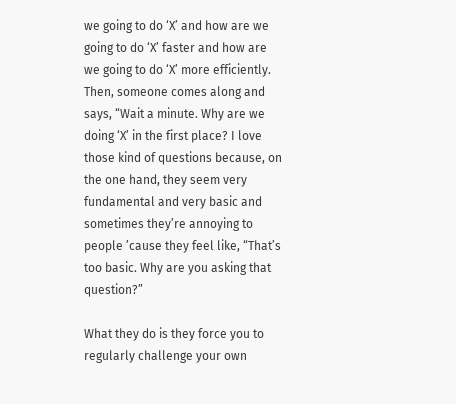we going to do ‘X’ and how are we going to do ‘X’ faster and how are we going to do ‘X’ more efficiently. Then, someone comes along and says, “Wait a minute. Why are we doing ‘X’ in the first place? I love those kind of questions because, on the one hand, they seem very fundamental and very basic and sometimes they’re annoying to people ’cause they feel like, “That’s too basic. Why are you asking that question?”

What they do is they force you to regularly challenge your own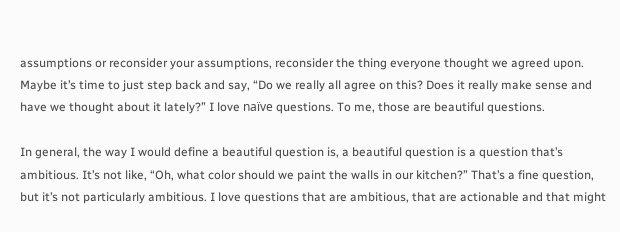assumptions or reconsider your assumptions, reconsider the thing everyone thought we agreed upon. Maybe it’s time to just step back and say, “Do we really all agree on this? Does it really make sense and have we thought about it lately?” I love naïve questions. To me, those are beautiful questions.

In general, the way I would define a beautiful question is, a beautiful question is a question that’s ambitious. It’s not like, “Oh, what color should we paint the walls in our kitchen?” That’s a fine question, but it’s not particularly ambitious. I love questions that are ambitious, that are actionable and that might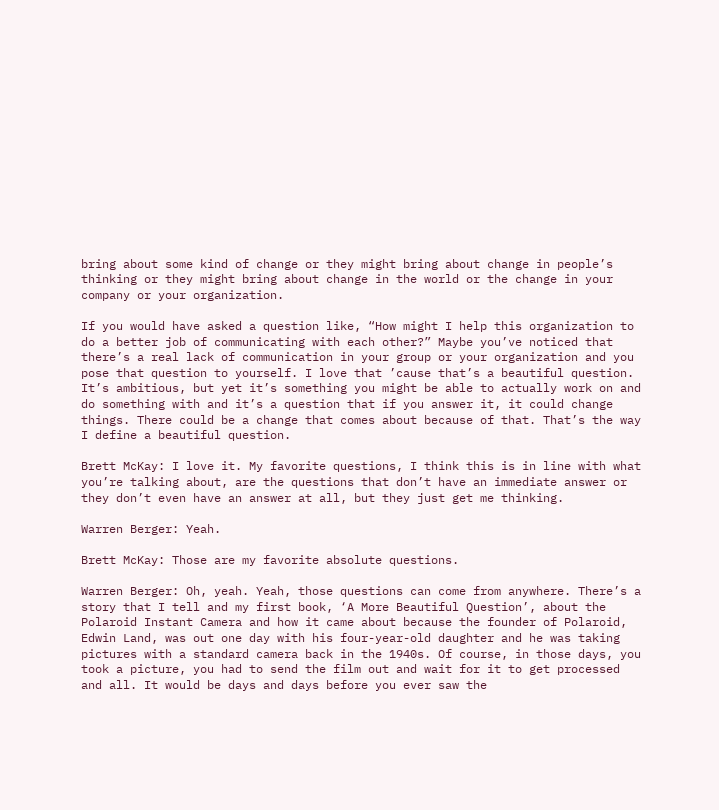bring about some kind of change or they might bring about change in people’s thinking or they might bring about change in the world or the change in your company or your organization.

If you would have asked a question like, “How might I help this organization to do a better job of communicating with each other?” Maybe you’ve noticed that there’s a real lack of communication in your group or your organization and you pose that question to yourself. I love that ’cause that’s a beautiful question. It’s ambitious, but yet it’s something you might be able to actually work on and do something with and it’s a question that if you answer it, it could change things. There could be a change that comes about because of that. That’s the way I define a beautiful question.

Brett McKay: I love it. My favorite questions, I think this is in line with what you’re talking about, are the questions that don’t have an immediate answer or they don’t even have an answer at all, but they just get me thinking.

Warren Berger: Yeah.

Brett McKay: Those are my favorite absolute questions.

Warren Berger: Oh, yeah. Yeah, those questions can come from anywhere. There’s a story that I tell and my first book, ‘A More Beautiful Question’, about the Polaroid Instant Camera and how it came about because the founder of Polaroid, Edwin Land, was out one day with his four-year-old daughter and he was taking pictures with a standard camera back in the 1940s. Of course, in those days, you took a picture, you had to send the film out and wait for it to get processed and all. It would be days and days before you ever saw the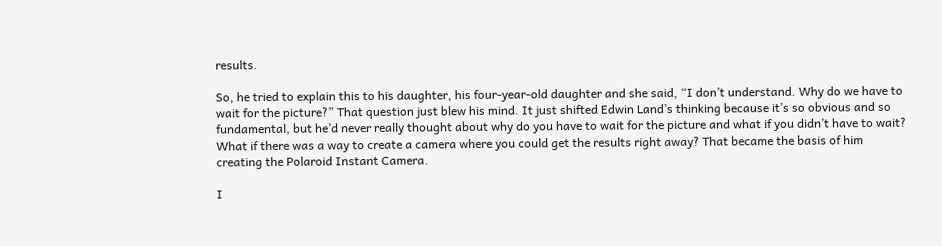results.

So, he tried to explain this to his daughter, his four-year-old daughter and she said, “I don’t understand. Why do we have to wait for the picture?” That question just blew his mind. It just shifted Edwin Land’s thinking because it’s so obvious and so fundamental, but he’d never really thought about why do you have to wait for the picture and what if you didn’t have to wait? What if there was a way to create a camera where you could get the results right away? That became the basis of him creating the Polaroid Instant Camera.

I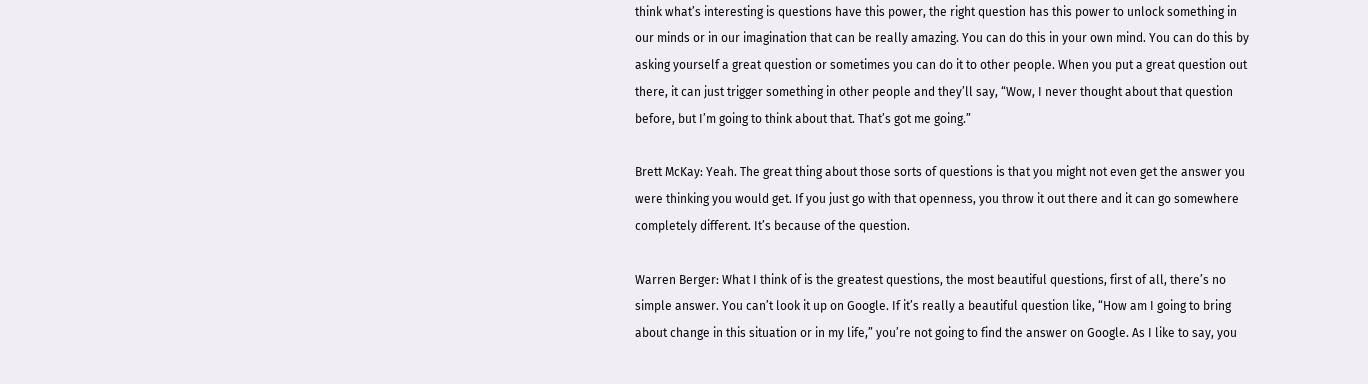think what’s interesting is questions have this power, the right question has this power to unlock something in our minds or in our imagination that can be really amazing. You can do this in your own mind. You can do this by asking yourself a great question or sometimes you can do it to other people. When you put a great question out there, it can just trigger something in other people and they’ll say, “Wow, I never thought about that question before, but I’m going to think about that. That’s got me going.”

Brett McKay: Yeah. The great thing about those sorts of questions is that you might not even get the answer you were thinking you would get. If you just go with that openness, you throw it out there and it can go somewhere completely different. It’s because of the question.

Warren Berger: What I think of is the greatest questions, the most beautiful questions, first of all, there’s no simple answer. You can’t look it up on Google. If it’s really a beautiful question like, “How am I going to bring about change in this situation or in my life,” you’re not going to find the answer on Google. As I like to say, you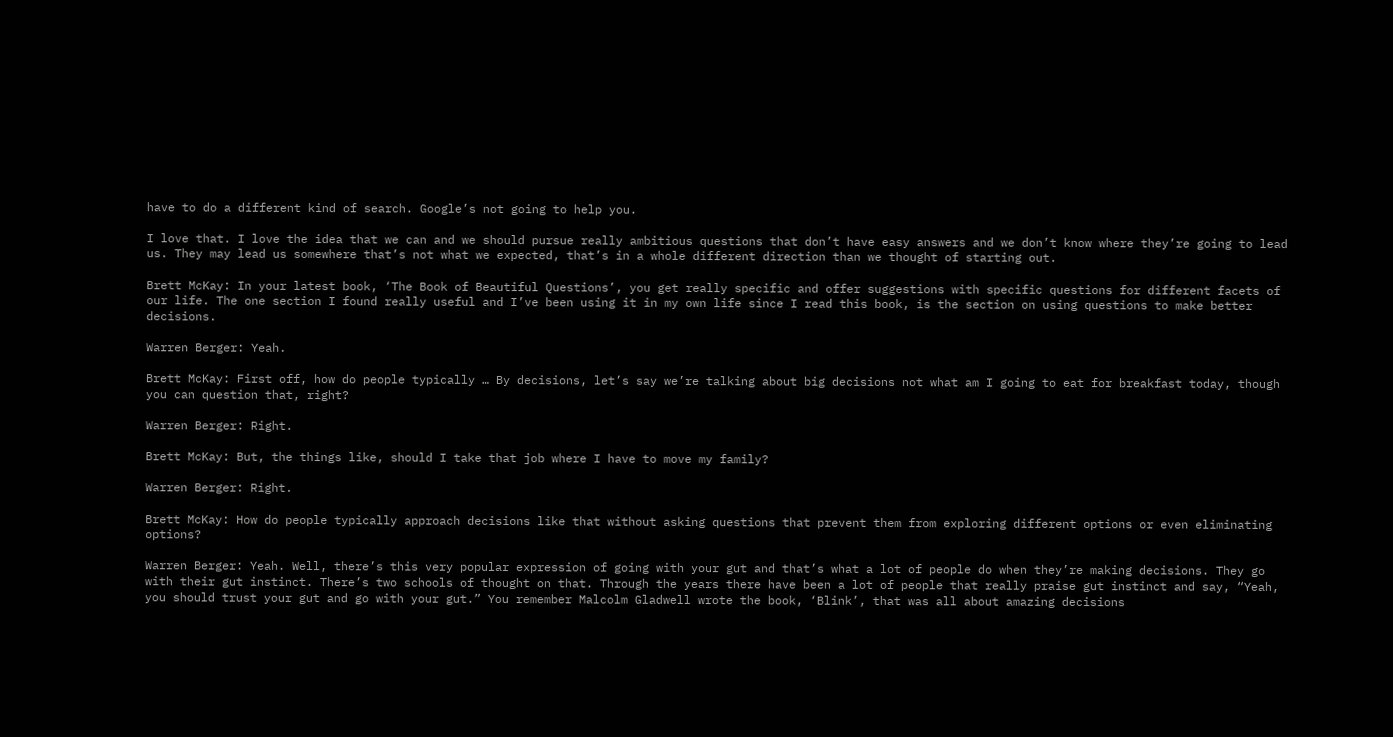have to do a different kind of search. Google’s not going to help you.

I love that. I love the idea that we can and we should pursue really ambitious questions that don’t have easy answers and we don’t know where they’re going to lead us. They may lead us somewhere that’s not what we expected, that’s in a whole different direction than we thought of starting out.

Brett McKay: In your latest book, ‘The Book of Beautiful Questions’, you get really specific and offer suggestions with specific questions for different facets of our life. The one section I found really useful and I’ve been using it in my own life since I read this book, is the section on using questions to make better decisions.

Warren Berger: Yeah.

Brett McKay: First off, how do people typically … By decisions, let’s say we’re talking about big decisions not what am I going to eat for breakfast today, though you can question that, right?

Warren Berger: Right.

Brett McKay: But, the things like, should I take that job where I have to move my family?

Warren Berger: Right.

Brett McKay: How do people typically approach decisions like that without asking questions that prevent them from exploring different options or even eliminating options?

Warren Berger: Yeah. Well, there’s this very popular expression of going with your gut and that’s what a lot of people do when they’re making decisions. They go with their gut instinct. There’s two schools of thought on that. Through the years there have been a lot of people that really praise gut instinct and say, “Yeah, you should trust your gut and go with your gut.” You remember Malcolm Gladwell wrote the book, ‘Blink’, that was all about amazing decisions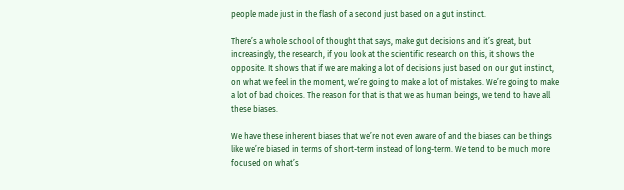people made just in the flash of a second just based on a gut instinct.

There’s a whole school of thought that says, make gut decisions and it’s great, but increasingly, the research, if you look at the scientific research on this, it shows the opposite. It shows that if we are making a lot of decisions just based on our gut instinct, on what we feel in the moment, we’re going to make a lot of mistakes. We’re going to make a lot of bad choices. The reason for that is that we as human beings, we tend to have all these biases.

We have these inherent biases that we’re not even aware of and the biases can be things like we’re biased in terms of short-term instead of long-term. We tend to be much more focused on what’s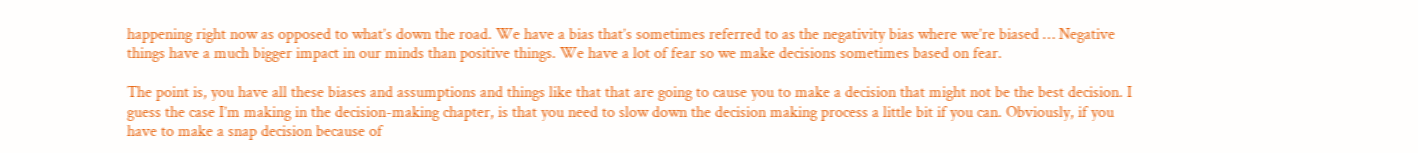happening right now as opposed to what’s down the road. We have a bias that’s sometimes referred to as the negativity bias where we’re biased … Negative things have a much bigger impact in our minds than positive things. We have a lot of fear so we make decisions sometimes based on fear.

The point is, you have all these biases and assumptions and things like that that are going to cause you to make a decision that might not be the best decision. I guess the case I’m making in the decision-making chapter, is that you need to slow down the decision making process a little bit if you can. Obviously, if you have to make a snap decision because of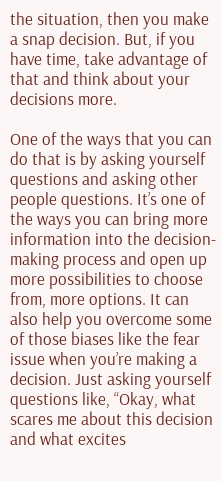the situation, then you make a snap decision. But, if you have time, take advantage of that and think about your decisions more.

One of the ways that you can do that is by asking yourself questions and asking other people questions. It’s one of the ways you can bring more information into the decision-making process and open up more possibilities to choose from, more options. It can also help you overcome some of those biases like the fear issue when you’re making a decision. Just asking yourself questions like, “Okay, what scares me about this decision and what excites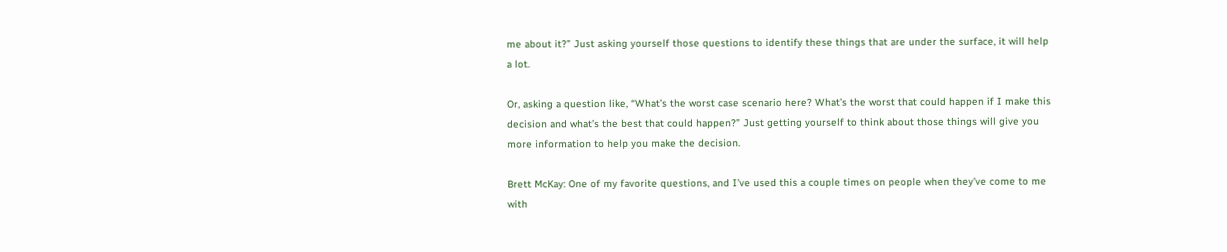me about it?” Just asking yourself those questions to identify these things that are under the surface, it will help a lot.

Or, asking a question like, “What’s the worst case scenario here? What’s the worst that could happen if I make this decision and what’s the best that could happen?” Just getting yourself to think about those things will give you more information to help you make the decision.

Brett McKay: One of my favorite questions, and I’ve used this a couple times on people when they’ve come to me with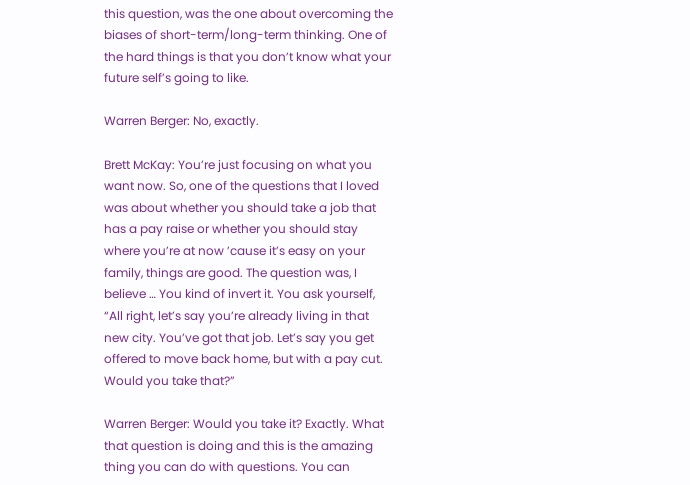this question, was the one about overcoming the biases of short-term/long-term thinking. One of the hard things is that you don’t know what your future self’s going to like.

Warren Berger: No, exactly.

Brett McKay: You’re just focusing on what you want now. So, one of the questions that I loved was about whether you should take a job that has a pay raise or whether you should stay where you’re at now ’cause it’s easy on your family, things are good. The question was, I believe … You kind of invert it. You ask yourself, “All right, let’s say you’re already living in that new city. You’ve got that job. Let’s say you get offered to move back home, but with a pay cut. Would you take that?”

Warren Berger: Would you take it? Exactly. What that question is doing and this is the amazing thing you can do with questions. You can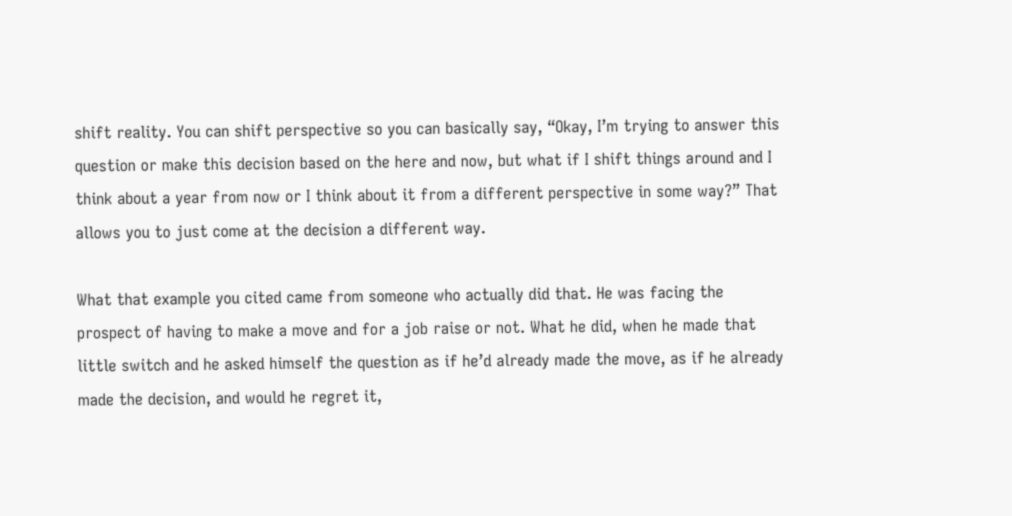shift reality. You can shift perspective so you can basically say, “Okay, I’m trying to answer this question or make this decision based on the here and now, but what if I shift things around and I think about a year from now or I think about it from a different perspective in some way?” That allows you to just come at the decision a different way.

What that example you cited came from someone who actually did that. He was facing the prospect of having to make a move and for a job raise or not. What he did, when he made that little switch and he asked himself the question as if he’d already made the move, as if he already made the decision, and would he regret it,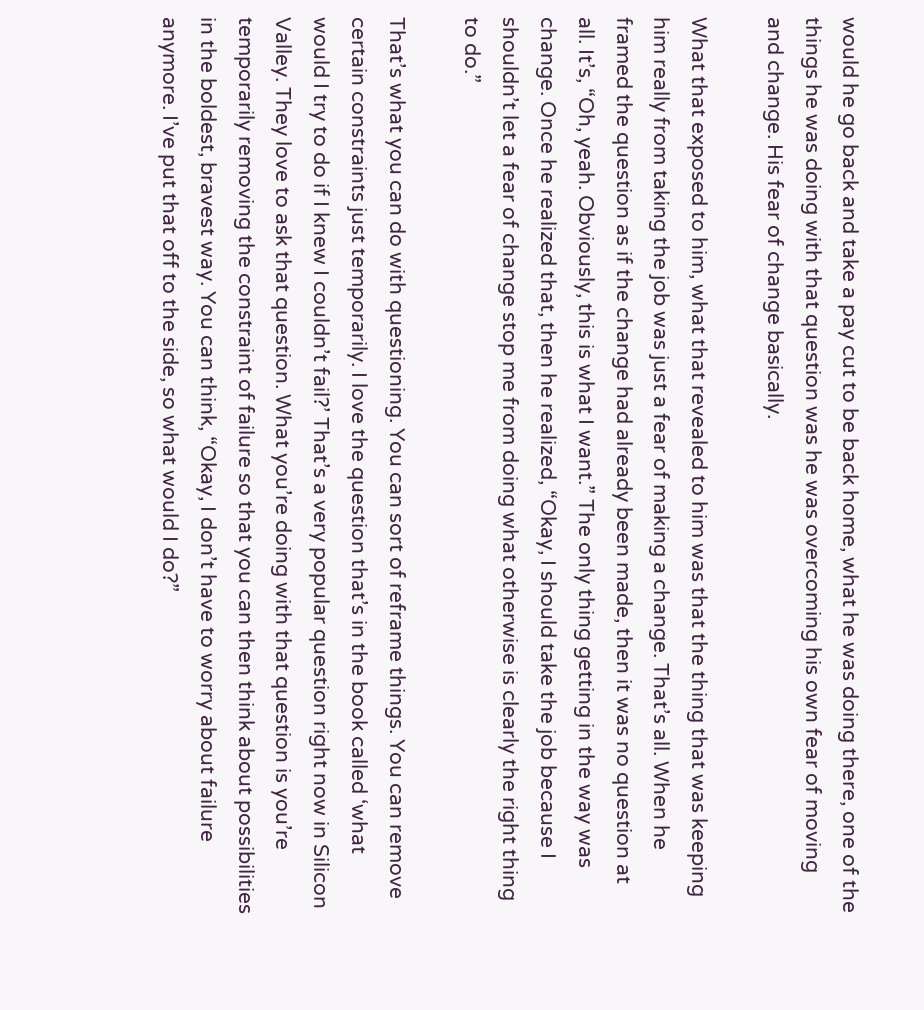would he go back and take a pay cut to be back home, what he was doing there, one of the things he was doing with that question was he was overcoming his own fear of moving and change. His fear of change basically.

What that exposed to him, what that revealed to him was that the thing that was keeping him really from taking the job was just a fear of making a change. That’s all. When he framed the question as if the change had already been made, then it was no question at all. It’s, “Oh, yeah. Obviously, this is what I want.” The only thing getting in the way was change. Once he realized that, then he realized, “Okay, I should take the job because I shouldn’t let a fear of change stop me from doing what otherwise is clearly the right thing to do.”

That’s what you can do with questioning. You can sort of reframe things. You can remove certain constraints just temporarily. I love the question that’s in the book called ‘what would I try to do if I knew I couldn’t fail?’ That’s a very popular question right now in Silicon Valley. They love to ask that question. What you’re doing with that question is you’re temporarily removing the constraint of failure so that you can then think about possibilities in the boldest, bravest way. You can think, “Okay, I don’t have to worry about failure anymore. I’ve put that off to the side, so what would I do?”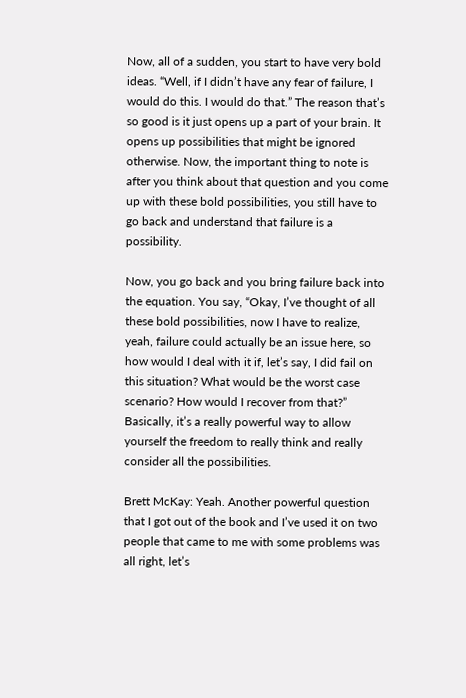Now, all of a sudden, you start to have very bold ideas. “Well, if I didn’t have any fear of failure, I would do this. I would do that.” The reason that’s so good is it just opens up a part of your brain. It opens up possibilities that might be ignored otherwise. Now, the important thing to note is after you think about that question and you come up with these bold possibilities, you still have to go back and understand that failure is a possibility.

Now, you go back and you bring failure back into the equation. You say, “Okay, I’ve thought of all these bold possibilities, now I have to realize, yeah, failure could actually be an issue here, so how would I deal with it if, let’s say, I did fail on this situation? What would be the worst case scenario? How would I recover from that?” Basically, it’s a really powerful way to allow yourself the freedom to really think and really consider all the possibilities.

Brett McKay: Yeah. Another powerful question that I got out of the book and I’ve used it on two people that came to me with some problems was all right, let’s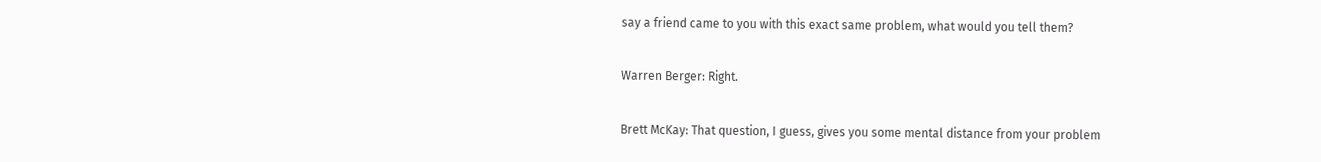say a friend came to you with this exact same problem, what would you tell them?

Warren Berger: Right.

Brett McKay: That question, I guess, gives you some mental distance from your problem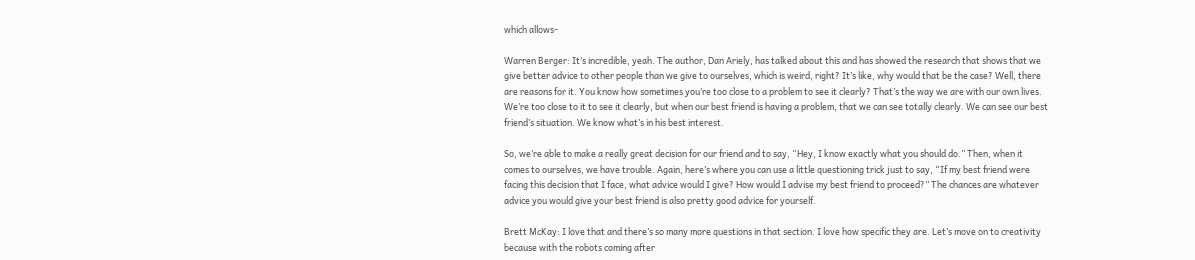which allows-

Warren Berger: It’s incredible, yeah. The author, Dan Ariely, has talked about this and has showed the research that shows that we give better advice to other people than we give to ourselves, which is weird, right? It’s like, why would that be the case? Well, there are reasons for it. You know how sometimes you’re too close to a problem to see it clearly? That’s the way we are with our own lives. We’re too close to it to see it clearly, but when our best friend is having a problem, that we can see totally clearly. We can see our best friend’s situation. We know what’s in his best interest.

So, we’re able to make a really great decision for our friend and to say, “Hey, I know exactly what you should do.” Then, when it comes to ourselves, we have trouble. Again, here’s where you can use a little questioning trick just to say, “If my best friend were facing this decision that I face, what advice would I give? How would I advise my best friend to proceed?” The chances are whatever advice you would give your best friend is also pretty good advice for yourself.

Brett McKay: I love that and there’s so many more questions in that section. I love how specific they are. Let’s move on to creativity because with the robots coming after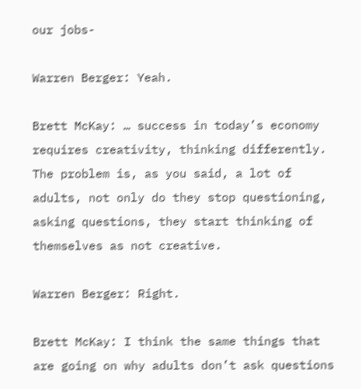our jobs-

Warren Berger: Yeah.

Brett McKay: … success in today’s economy requires creativity, thinking differently. The problem is, as you said, a lot of adults, not only do they stop questioning, asking questions, they start thinking of themselves as not creative.

Warren Berger: Right.

Brett McKay: I think the same things that are going on why adults don’t ask questions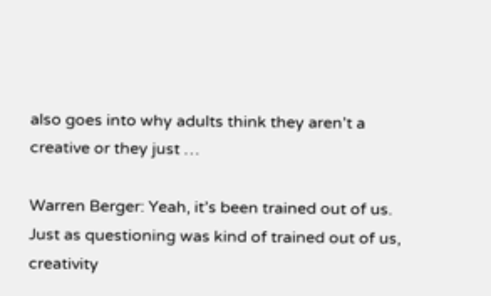also goes into why adults think they aren’t a creative or they just …

Warren Berger: Yeah, it’s been trained out of us. Just as questioning was kind of trained out of us, creativity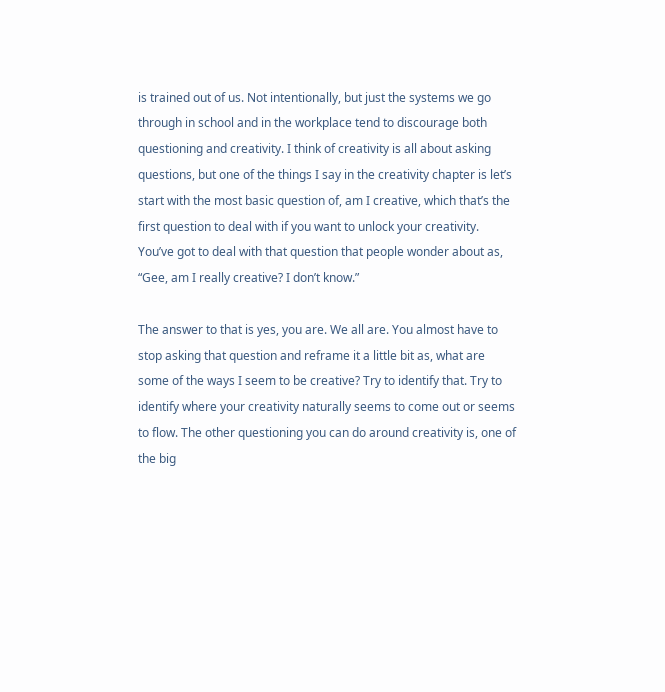is trained out of us. Not intentionally, but just the systems we go through in school and in the workplace tend to discourage both questioning and creativity. I think of creativity is all about asking questions, but one of the things I say in the creativity chapter is let’s start with the most basic question of, am I creative, which that’s the first question to deal with if you want to unlock your creativity. You’ve got to deal with that question that people wonder about as, “Gee, am I really creative? I don’t know.”

The answer to that is yes, you are. We all are. You almost have to stop asking that question and reframe it a little bit as, what are some of the ways I seem to be creative? Try to identify that. Try to identify where your creativity naturally seems to come out or seems to flow. The other questioning you can do around creativity is, one of the big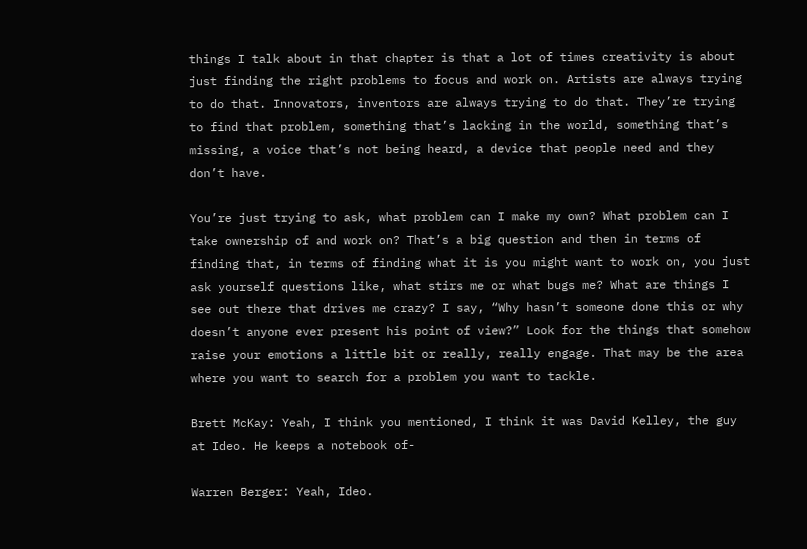things I talk about in that chapter is that a lot of times creativity is about just finding the right problems to focus and work on. Artists are always trying to do that. Innovators, inventors are always trying to do that. They’re trying to find that problem, something that’s lacking in the world, something that’s missing, a voice that’s not being heard, a device that people need and they don’t have.

You’re just trying to ask, what problem can I make my own? What problem can I take ownership of and work on? That’s a big question and then in terms of finding that, in terms of finding what it is you might want to work on, you just ask yourself questions like, what stirs me or what bugs me? What are things I see out there that drives me crazy? I say, “Why hasn’t someone done this or why doesn’t anyone ever present his point of view?” Look for the things that somehow raise your emotions a little bit or really, really engage. That may be the area where you want to search for a problem you want to tackle.

Brett McKay: Yeah, I think you mentioned, I think it was David Kelley, the guy at Ideo. He keeps a notebook of-

Warren Berger: Yeah, Ideo.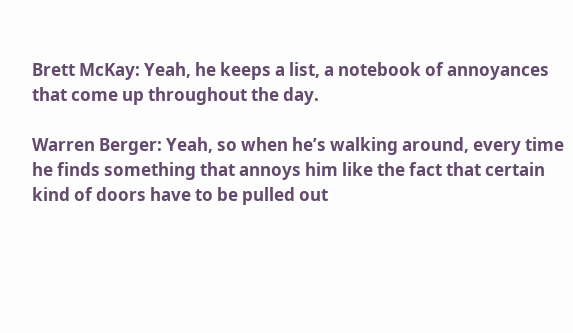Brett McKay: Yeah, he keeps a list, a notebook of annoyances that come up throughout the day.

Warren Berger: Yeah, so when he’s walking around, every time he finds something that annoys him like the fact that certain kind of doors have to be pulled out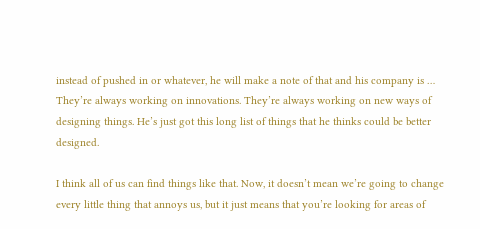instead of pushed in or whatever, he will make a note of that and his company is … They’re always working on innovations. They’re always working on new ways of designing things. He’s just got this long list of things that he thinks could be better designed.

I think all of us can find things like that. Now, it doesn’t mean we’re going to change every little thing that annoys us, but it just means that you’re looking for areas of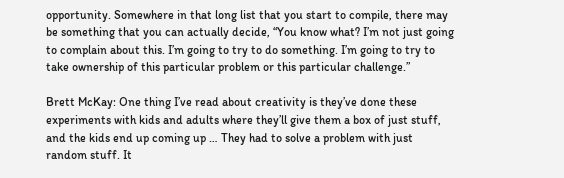opportunity. Somewhere in that long list that you start to compile, there may be something that you can actually decide, “You know what? I’m not just going to complain about this. I’m going to try to do something. I’m going to try to take ownership of this particular problem or this particular challenge.”

Brett McKay: One thing I’ve read about creativity is they’ve done these experiments with kids and adults where they’ll give them a box of just stuff, and the kids end up coming up … They had to solve a problem with just random stuff. It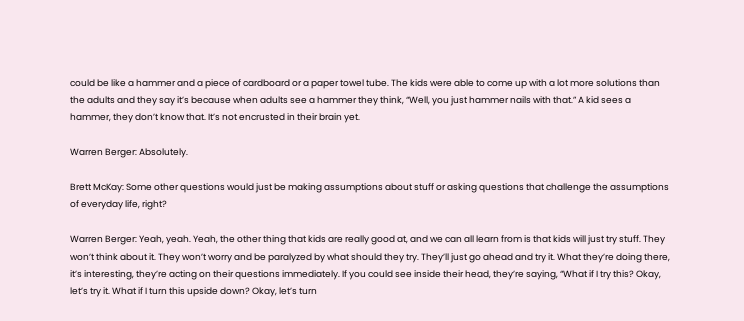could be like a hammer and a piece of cardboard or a paper towel tube. The kids were able to come up with a lot more solutions than the adults and they say it’s because when adults see a hammer they think, “Well, you just hammer nails with that.” A kid sees a hammer, they don’t know that. It’s not encrusted in their brain yet.

Warren Berger: Absolutely.

Brett McKay: Some other questions would just be making assumptions about stuff or asking questions that challenge the assumptions of everyday life, right?

Warren Berger: Yeah, yeah. Yeah, the other thing that kids are really good at, and we can all learn from is that kids will just try stuff. They won’t think about it. They won’t worry and be paralyzed by what should they try. They’ll just go ahead and try it. What they’re doing there, it’s interesting, they’re acting on their questions immediately. If you could see inside their head, they’re saying, “What if I try this? Okay, let’s try it. What if I turn this upside down? Okay, let’s turn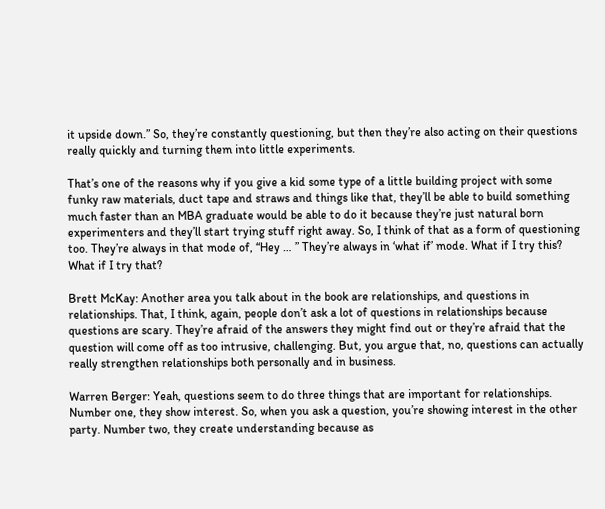it upside down.” So, they’re constantly questioning, but then they’re also acting on their questions really quickly and turning them into little experiments.

That’s one of the reasons why if you give a kid some type of a little building project with some funky raw materials, duct tape and straws and things like that, they’ll be able to build something much faster than an MBA graduate would be able to do it because they’re just natural born experimenters and they’ll start trying stuff right away. So, I think of that as a form of questioning too. They’re always in that mode of, “Hey … ” They’re always in ‘what if’ mode. What if I try this? What if I try that?

Brett McKay: Another area you talk about in the book are relationships, and questions in relationships. That, I think, again, people don’t ask a lot of questions in relationships because questions are scary. They’re afraid of the answers they might find out or they’re afraid that the question will come off as too intrusive, challenging. But, you argue that, no, questions can actually really strengthen relationships both personally and in business.

Warren Berger: Yeah, questions seem to do three things that are important for relationships. Number one, they show interest. So, when you ask a question, you’re showing interest in the other party. Number two, they create understanding because as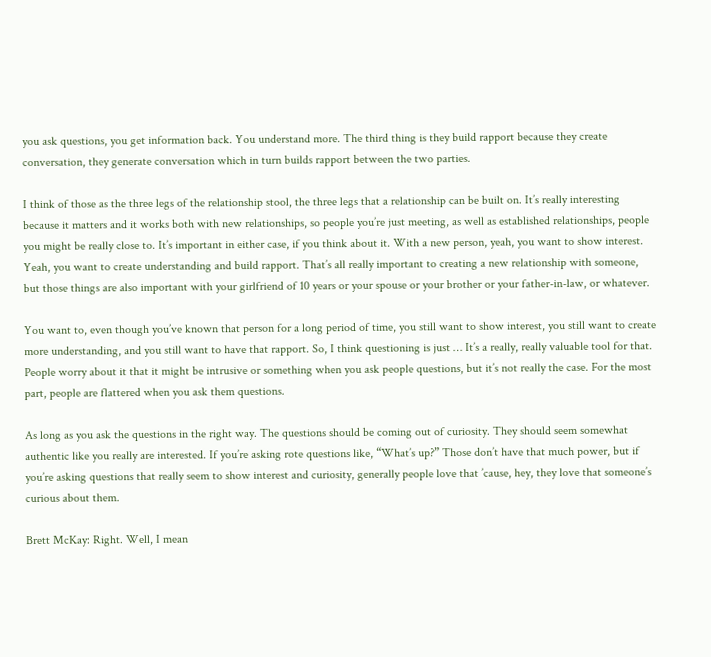you ask questions, you get information back. You understand more. The third thing is they build rapport because they create conversation, they generate conversation which in turn builds rapport between the two parties.

I think of those as the three legs of the relationship stool, the three legs that a relationship can be built on. It’s really interesting because it matters and it works both with new relationships, so people you’re just meeting, as well as established relationships, people you might be really close to. It’s important in either case, if you think about it. With a new person, yeah, you want to show interest. Yeah, you want to create understanding and build rapport. That’s all really important to creating a new relationship with someone, but those things are also important with your girlfriend of 10 years or your spouse or your brother or your father-in-law, or whatever.

You want to, even though you’ve known that person for a long period of time, you still want to show interest, you still want to create more understanding, and you still want to have that rapport. So, I think questioning is just … It’s a really, really valuable tool for that. People worry about it that it might be intrusive or something when you ask people questions, but it’s not really the case. For the most part, people are flattered when you ask them questions.

As long as you ask the questions in the right way. The questions should be coming out of curiosity. They should seem somewhat authentic like you really are interested. If you’re asking rote questions like, “What’s up?” Those don’t have that much power, but if you’re asking questions that really seem to show interest and curiosity, generally people love that ’cause, hey, they love that someone’s curious about them.

Brett McKay: Right. Well, I mean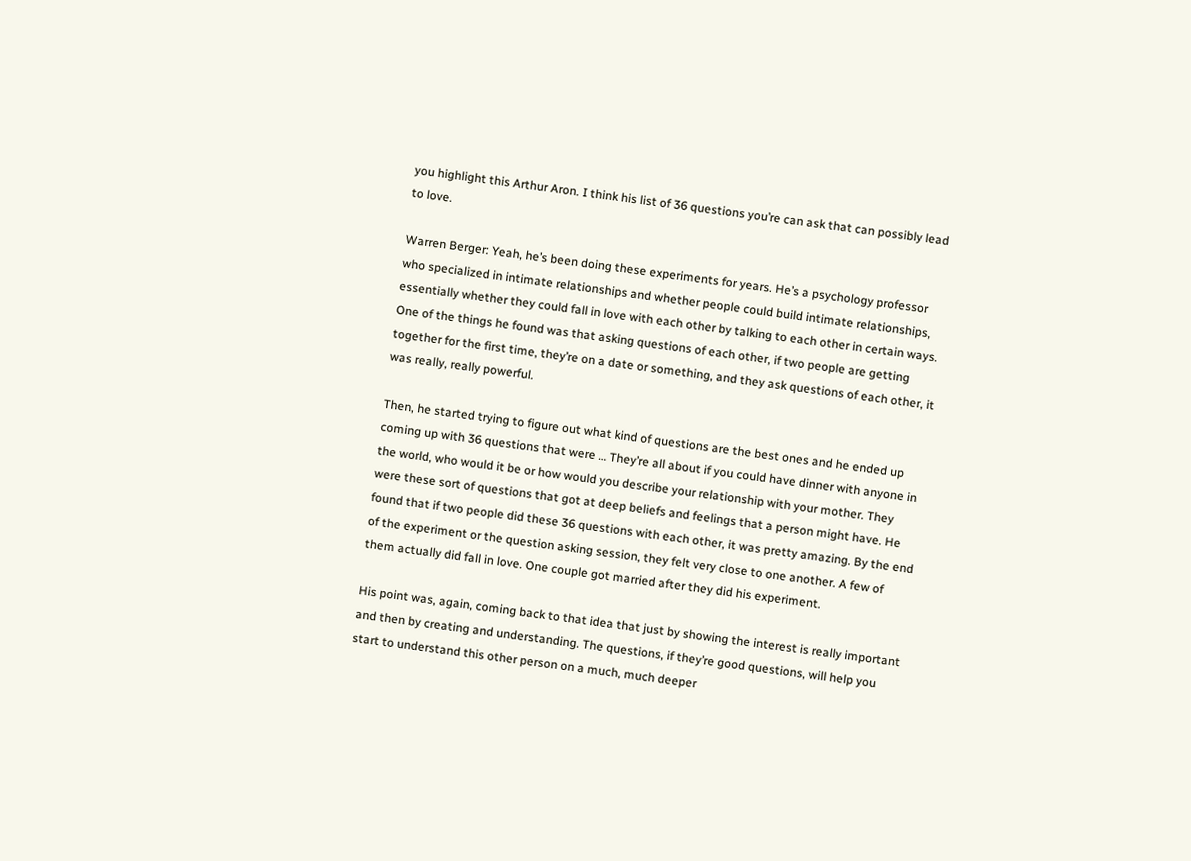you highlight this Arthur Aron. I think his list of 36 questions you’re can ask that can possibly lead to love.

Warren Berger: Yeah, he’s been doing these experiments for years. He’s a psychology professor who specialized in intimate relationships and whether people could build intimate relationships, essentially whether they could fall in love with each other by talking to each other in certain ways. One of the things he found was that asking questions of each other, if two people are getting together for the first time, they’re on a date or something, and they ask questions of each other, it was really, really powerful.

Then, he started trying to figure out what kind of questions are the best ones and he ended up coming up with 36 questions that were … They’re all about if you could have dinner with anyone in the world, who would it be or how would you describe your relationship with your mother. They were these sort of questions that got at deep beliefs and feelings that a person might have. He found that if two people did these 36 questions with each other, it was pretty amazing. By the end of the experiment or the question asking session, they felt very close to one another. A few of them actually did fall in love. One couple got married after they did his experiment.

His point was, again, coming back to that idea that just by showing the interest is really important and then by creating and understanding. The questions, if they’re good questions, will help you start to understand this other person on a much, much deeper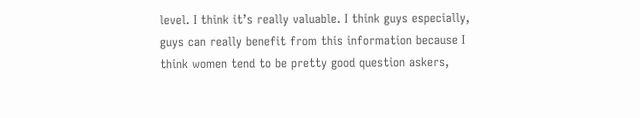level. I think it’s really valuable. I think guys especially, guys can really benefit from this information because I think women tend to be pretty good question askers,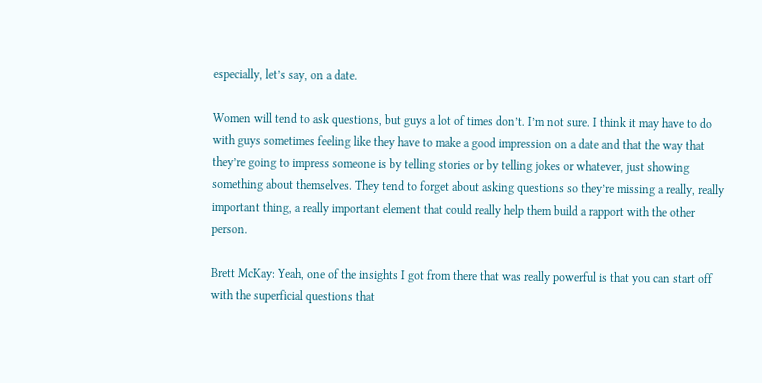especially, let’s say, on a date.

Women will tend to ask questions, but guys a lot of times don’t. I’m not sure. I think it may have to do with guys sometimes feeling like they have to make a good impression on a date and that the way that they’re going to impress someone is by telling stories or by telling jokes or whatever, just showing something about themselves. They tend to forget about asking questions so they’re missing a really, really important thing, a really important element that could really help them build a rapport with the other person.

Brett McKay: Yeah, one of the insights I got from there that was really powerful is that you can start off with the superficial questions that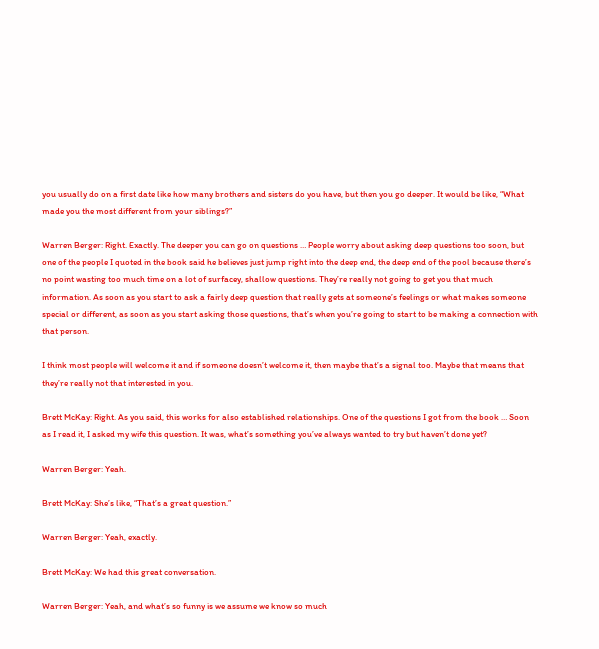you usually do on a first date like how many brothers and sisters do you have, but then you go deeper. It would be like, “What made you the most different from your siblings?”

Warren Berger: Right. Exactly. The deeper you can go on questions … People worry about asking deep questions too soon, but one of the people I quoted in the book said he believes just jump right into the deep end, the deep end of the pool because there’s no point wasting too much time on a lot of surfacey, shallow questions. They’re really not going to get you that much information. As soon as you start to ask a fairly deep question that really gets at someone’s feelings or what makes someone special or different, as soon as you start asking those questions, that’s when you’re going to start to be making a connection with that person.

I think most people will welcome it and if someone doesn’t welcome it, then maybe that’s a signal too. Maybe that means that they’re really not that interested in you.

Brett McKay: Right. As you said, this works for also established relationships. One of the questions I got from the book … Soon as I read it, I asked my wife this question. It was, what’s something you’ve always wanted to try but haven’t done yet?

Warren Berger: Yeah.

Brett McKay: She’s like, “That’s a great question.”

Warren Berger: Yeah, exactly.

Brett McKay: We had this great conversation.

Warren Berger: Yeah, and what’s so funny is we assume we know so much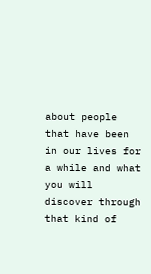about people that have been in our lives for a while and what you will discover through that kind of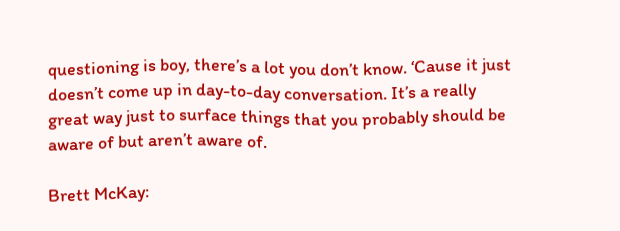questioning is boy, there’s a lot you don’t know. ‘Cause it just doesn’t come up in day-to-day conversation. It’s a really great way just to surface things that you probably should be aware of but aren’t aware of.

Brett McKay: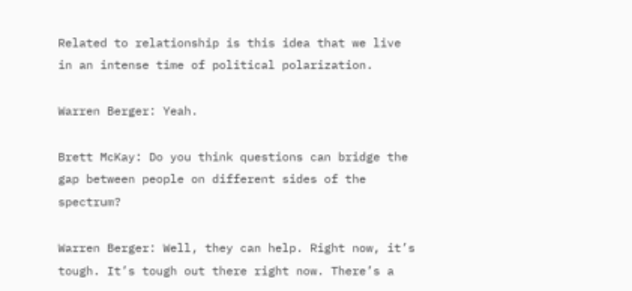Related to relationship is this idea that we live in an intense time of political polarization.

Warren Berger: Yeah.

Brett McKay: Do you think questions can bridge the gap between people on different sides of the spectrum?

Warren Berger: Well, they can help. Right now, it’s tough. It’s tough out there right now. There’s a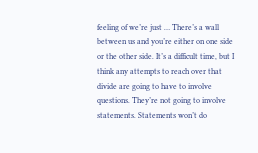feeling of we’re just … There’s a wall between us and you’re either on one side or the other side. It’s a difficult time, but I think any attempts to reach over that divide are going to have to involve questions. They’re not going to involve statements. Statements won’t do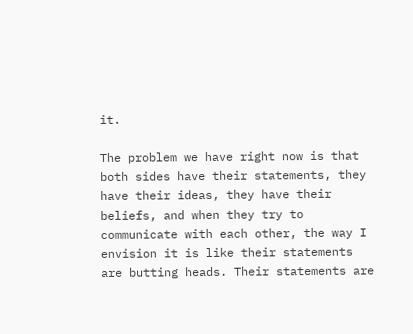it.

The problem we have right now is that both sides have their statements, they have their ideas, they have their beliefs, and when they try to communicate with each other, the way I envision it is like their statements are butting heads. Their statements are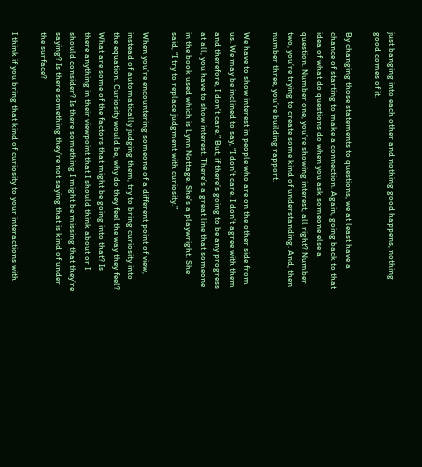just banging into each other and nothing good happens, nothing good comes of it.

By changing those statements to questions, we at least have a chance of starting to make a connection. Again, going back to that idea of what do questions do when you ask someone else a question. Number one, you’re showing interest, all right? Number two, you’re trying to create some kind of understanding. And, then number three, you’re building rapport.

We have to show interest in people who are on the other side from us. We may be inclined to say, “I don’t care. I don’t agree with them and therefore, I don’t care.” But, if there’s going to be any progress at all, you have to show interest. There’s a great line that someone in the book used which is Lynn Nottage. She’s a playwright. She said, “I try to replace judgment with curiosity.”

When you’re encountering someone of a different point of view, instead of automatically judging them, try to bring curiosity into the equation. Curiosity would be, why do they feel the way they feel? What are some of the factors that might be going into that? Is there anything in their viewpoint that I should think about or I should consider? Is there something I might be missing that they’re saying? Is there something they’re not saying that is kind of under the surface?

I think if you bring that kind of curiosity to your interactions with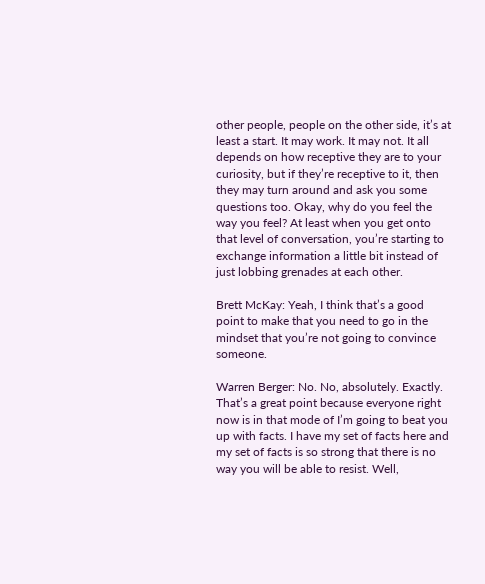other people, people on the other side, it’s at least a start. It may work. It may not. It all depends on how receptive they are to your curiosity, but if they’re receptive to it, then they may turn around and ask you some questions too. Okay, why do you feel the way you feel? At least when you get onto that level of conversation, you’re starting to exchange information a little bit instead of just lobbing grenades at each other.

Brett McKay: Yeah, I think that’s a good point to make that you need to go in the mindset that you’re not going to convince someone.

Warren Berger: No. No, absolutely. Exactly. That’s a great point because everyone right now is in that mode of I’m going to beat you up with facts. I have my set of facts here and my set of facts is so strong that there is no way you will be able to resist. Well,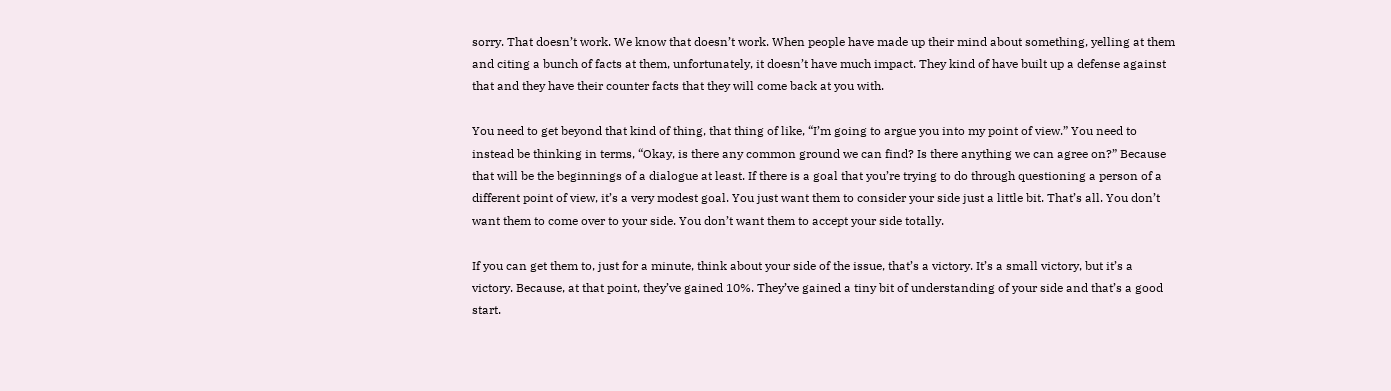sorry. That doesn’t work. We know that doesn’t work. When people have made up their mind about something, yelling at them and citing a bunch of facts at them, unfortunately, it doesn’t have much impact. They kind of have built up a defense against that and they have their counter facts that they will come back at you with.

You need to get beyond that kind of thing, that thing of like, “I’m going to argue you into my point of view.” You need to instead be thinking in terms, “Okay, is there any common ground we can find? Is there anything we can agree on?” Because that will be the beginnings of a dialogue at least. If there is a goal that you’re trying to do through questioning a person of a different point of view, it’s a very modest goal. You just want them to consider your side just a little bit. That’s all. You don’t want them to come over to your side. You don’t want them to accept your side totally.

If you can get them to, just for a minute, think about your side of the issue, that’s a victory. It’s a small victory, but it’s a victory. Because, at that point, they’ve gained 10%. They’ve gained a tiny bit of understanding of your side and that’s a good start.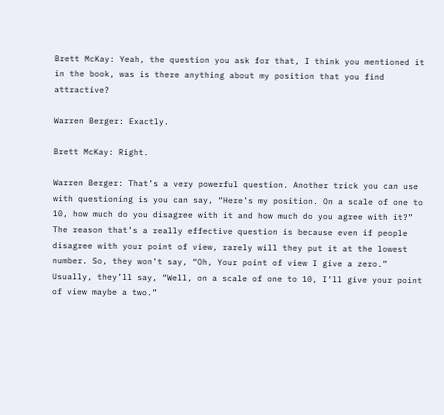Brett McKay: Yeah, the question you ask for that, I think you mentioned it in the book, was is there anything about my position that you find attractive?

Warren Berger: Exactly.

Brett McKay: Right.

Warren Berger: That’s a very powerful question. Another trick you can use with questioning is you can say, “Here’s my position. On a scale of one to 10, how much do you disagree with it and how much do you agree with it?” The reason that’s a really effective question is because even if people disagree with your point of view, rarely will they put it at the lowest number. So, they won’t say, “Oh, Your point of view I give a zero.” Usually, they’ll say, “Well, on a scale of one to 10, I’ll give your point of view maybe a two.”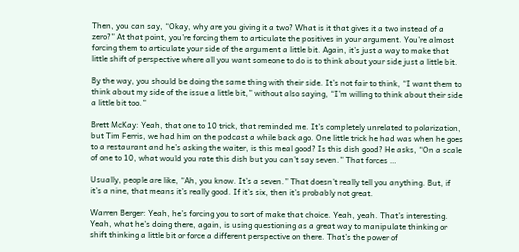Then, you can say, “Okay, why are you giving it a two? What is it that gives it a two instead of a zero?” At that point, you’re forcing them to articulate the positives in your argument. You’re almost forcing them to articulate your side of the argument a little bit. Again, it’s just a way to make that little shift of perspective where all you want someone to do is to think about your side just a little bit.

By the way, you should be doing the same thing with their side. It’s not fair to think, “I want them to think about my side of the issue a little bit,” without also saying, “I’m willing to think about their side a little bit too.”

Brett McKay: Yeah, that one to 10 trick, that reminded me. It’s completely unrelated to polarization, but Tim Ferris, we had him on the podcast a while back ago. One little trick he had was when he goes to a restaurant and he’s asking the waiter, is this meal good? Is this dish good? He asks, “On a scale of one to 10, what would you rate this dish but you can’t say seven.” That forces …

Usually, people are like, “Ah, you know. It’s a seven.” That doesn’t really tell you anything. But, if it’s a nine, that means it’s really good. If it’s six, then it’s probably not great.

Warren Berger: Yeah, he’s forcing you to sort of make that choice. Yeah, yeah. That’s interesting. Yeah, what he’s doing there, again, is using questioning as a great way to manipulate thinking or shift thinking a little bit or force a different perspective on there. That’s the power of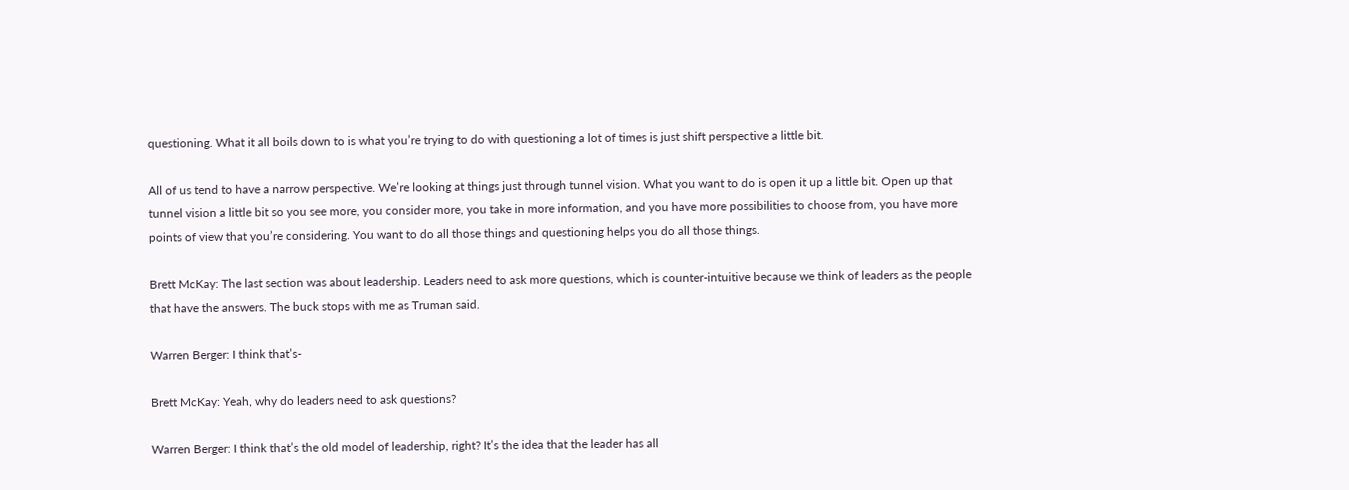questioning. What it all boils down to is what you’re trying to do with questioning a lot of times is just shift perspective a little bit.

All of us tend to have a narrow perspective. We’re looking at things just through tunnel vision. What you want to do is open it up a little bit. Open up that tunnel vision a little bit so you see more, you consider more, you take in more information, and you have more possibilities to choose from, you have more points of view that you’re considering. You want to do all those things and questioning helps you do all those things.

Brett McKay: The last section was about leadership. Leaders need to ask more questions, which is counter-intuitive because we think of leaders as the people that have the answers. The buck stops with me as Truman said.

Warren Berger: I think that’s-

Brett McKay: Yeah, why do leaders need to ask questions?

Warren Berger: I think that’s the old model of leadership, right? It’s the idea that the leader has all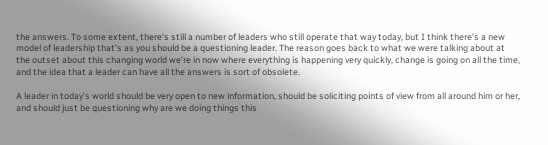the answers. To some extent, there’s still a number of leaders who still operate that way today, but I think there’s a new model of leadership that’s as you should be a questioning leader. The reason goes back to what we were talking about at the outset about this changing world we’re in now where everything is happening very quickly, change is going on all the time, and the idea that a leader can have all the answers is sort of obsolete.

A leader in today’s world should be very open to new information, should be soliciting points of view from all around him or her, and should just be questioning why are we doing things this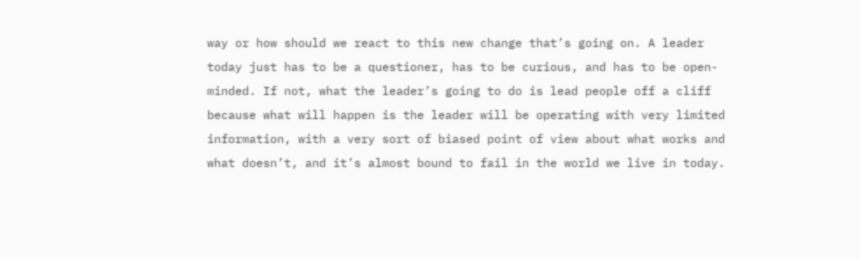way or how should we react to this new change that’s going on. A leader today just has to be a questioner, has to be curious, and has to be open-minded. If not, what the leader’s going to do is lead people off a cliff because what will happen is the leader will be operating with very limited information, with a very sort of biased point of view about what works and what doesn’t, and it’s almost bound to fail in the world we live in today.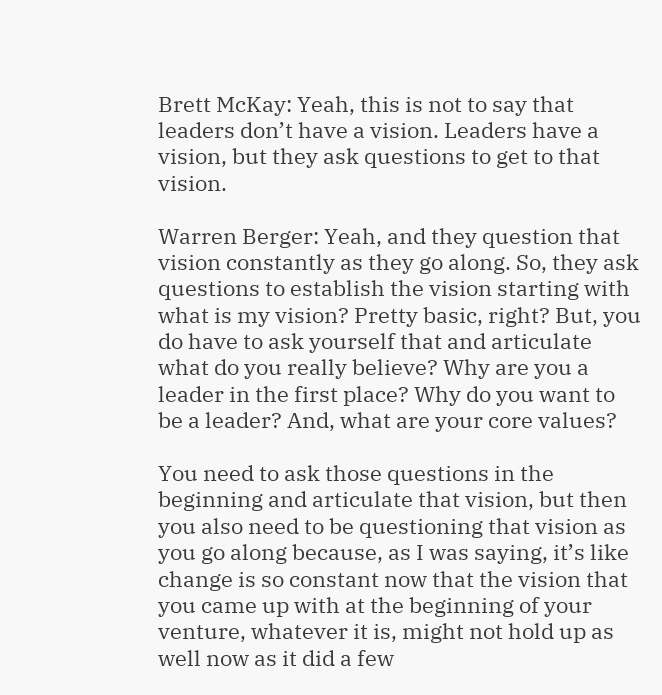Brett McKay: Yeah, this is not to say that leaders don’t have a vision. Leaders have a vision, but they ask questions to get to that vision.

Warren Berger: Yeah, and they question that vision constantly as they go along. So, they ask questions to establish the vision starting with what is my vision? Pretty basic, right? But, you do have to ask yourself that and articulate what do you really believe? Why are you a leader in the first place? Why do you want to be a leader? And, what are your core values?

You need to ask those questions in the beginning and articulate that vision, but then you also need to be questioning that vision as you go along because, as I was saying, it’s like change is so constant now that the vision that you came up with at the beginning of your venture, whatever it is, might not hold up as well now as it did a few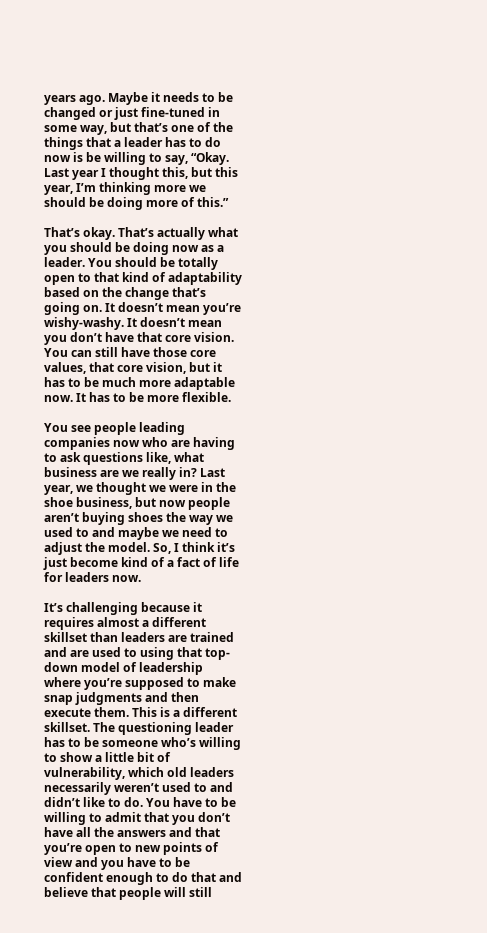years ago. Maybe it needs to be changed or just fine-tuned in some way, but that’s one of the things that a leader has to do now is be willing to say, “Okay. Last year I thought this, but this year, I’m thinking more we should be doing more of this.”

That’s okay. That’s actually what you should be doing now as a leader. You should be totally open to that kind of adaptability based on the change that’s going on. It doesn’t mean you’re wishy-washy. It doesn’t mean you don’t have that core vision. You can still have those core values, that core vision, but it has to be much more adaptable now. It has to be more flexible.

You see people leading companies now who are having to ask questions like, what business are we really in? Last year, we thought we were in the shoe business, but now people aren’t buying shoes the way we used to and maybe we need to adjust the model. So, I think it’s just become kind of a fact of life for leaders now.

It’s challenging because it requires almost a different skillset than leaders are trained and are used to using that top-down model of leadership where you’re supposed to make snap judgments and then execute them. This is a different skillset. The questioning leader has to be someone who’s willing to show a little bit of vulnerability, which old leaders necessarily weren’t used to and didn’t like to do. You have to be willing to admit that you don’t have all the answers and that you’re open to new points of view and you have to be confident enough to do that and believe that people will still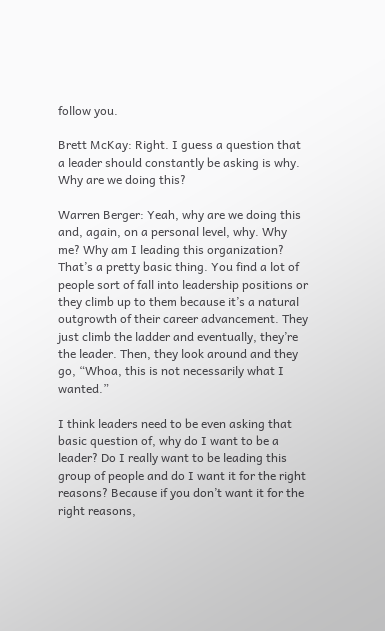follow you.

Brett McKay: Right. I guess a question that a leader should constantly be asking is why. Why are we doing this?

Warren Berger: Yeah, why are we doing this and, again, on a personal level, why. Why me? Why am I leading this organization? That’s a pretty basic thing. You find a lot of people sort of fall into leadership positions or they climb up to them because it’s a natural outgrowth of their career advancement. They just climb the ladder and eventually, they’re the leader. Then, they look around and they go, “Whoa, this is not necessarily what I wanted.”

I think leaders need to be even asking that basic question of, why do I want to be a leader? Do I really want to be leading this group of people and do I want it for the right reasons? Because if you don’t want it for the right reasons,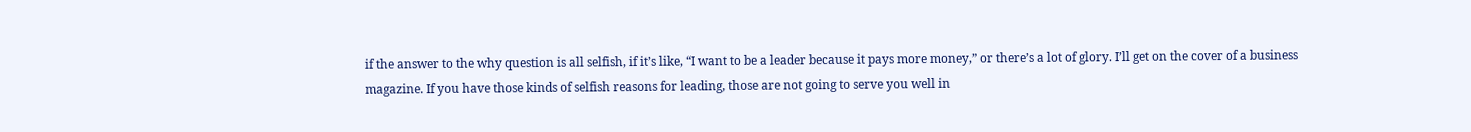if the answer to the why question is all selfish, if it’s like, “I want to be a leader because it pays more money,” or there’s a lot of glory. I’ll get on the cover of a business magazine. If you have those kinds of selfish reasons for leading, those are not going to serve you well in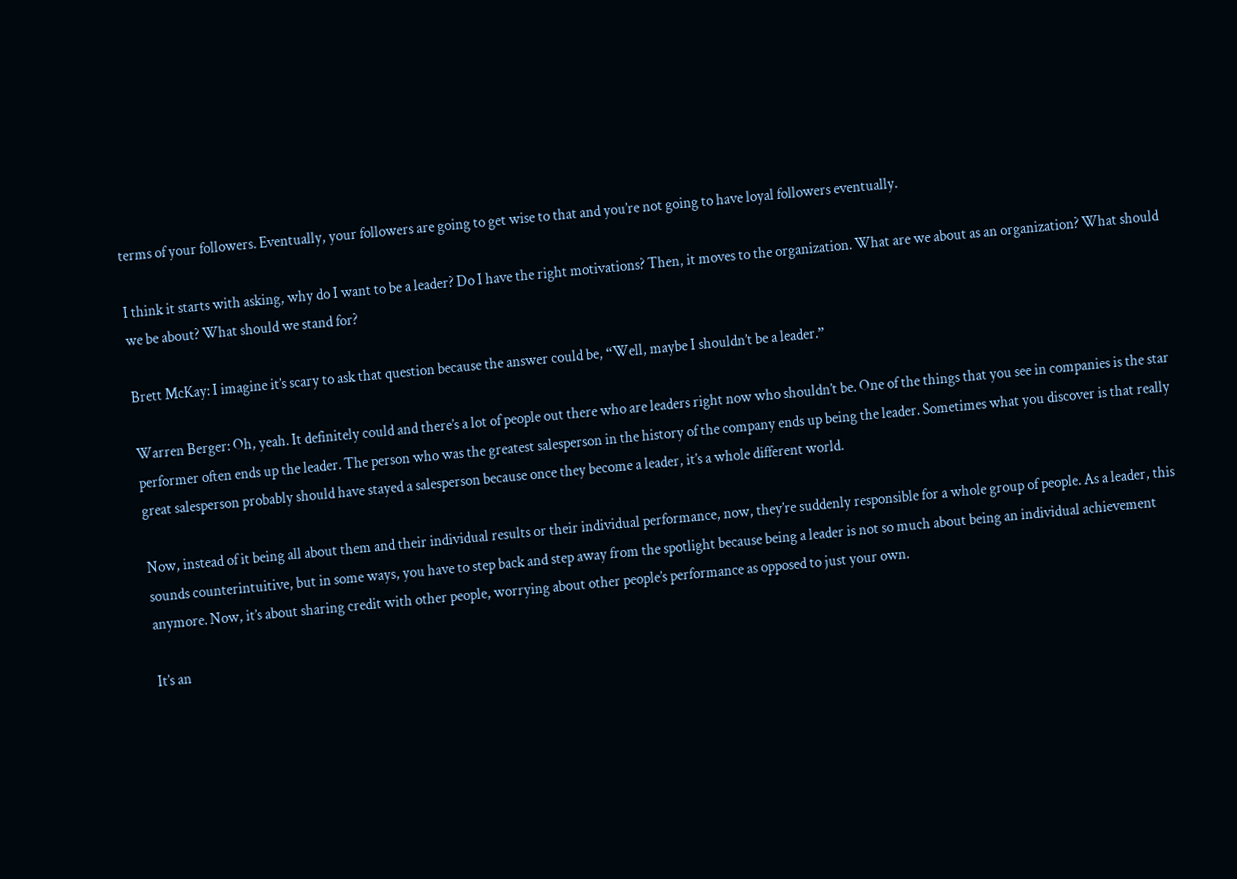terms of your followers. Eventually, your followers are going to get wise to that and you’re not going to have loyal followers eventually.

I think it starts with asking, why do I want to be a leader? Do I have the right motivations? Then, it moves to the organization. What are we about as an organization? What should we be about? What should we stand for?

Brett McKay: I imagine it’s scary to ask that question because the answer could be, “Well, maybe I shouldn’t be a leader.”

Warren Berger: Oh, yeah. It definitely could and there’s a lot of people out there who are leaders right now who shouldn’t be. One of the things that you see in companies is the star performer often ends up the leader. The person who was the greatest salesperson in the history of the company ends up being the leader. Sometimes what you discover is that really great salesperson probably should have stayed a salesperson because once they become a leader, it’s a whole different world.

Now, instead of it being all about them and their individual results or their individual performance, now, they’re suddenly responsible for a whole group of people. As a leader, this sounds counterintuitive, but in some ways, you have to step back and step away from the spotlight because being a leader is not so much about being an individual achievement anymore. Now, it’s about sharing credit with other people, worrying about other people’s performance as opposed to just your own.

It’s an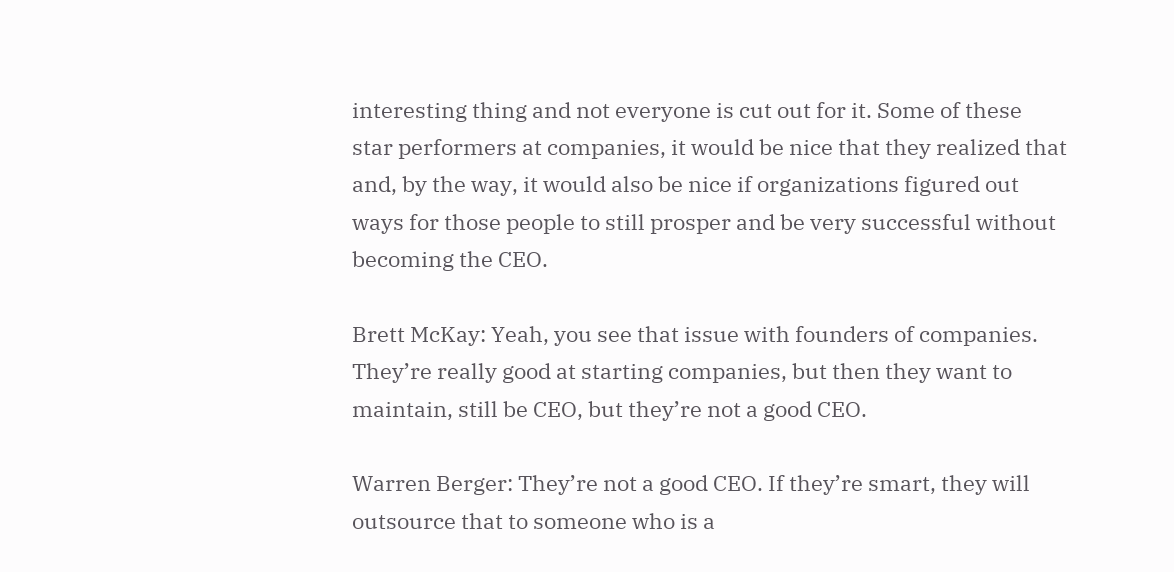interesting thing and not everyone is cut out for it. Some of these star performers at companies, it would be nice that they realized that and, by the way, it would also be nice if organizations figured out ways for those people to still prosper and be very successful without becoming the CEO.

Brett McKay: Yeah, you see that issue with founders of companies. They’re really good at starting companies, but then they want to maintain, still be CEO, but they’re not a good CEO.

Warren Berger: They’re not a good CEO. If they’re smart, they will outsource that to someone who is a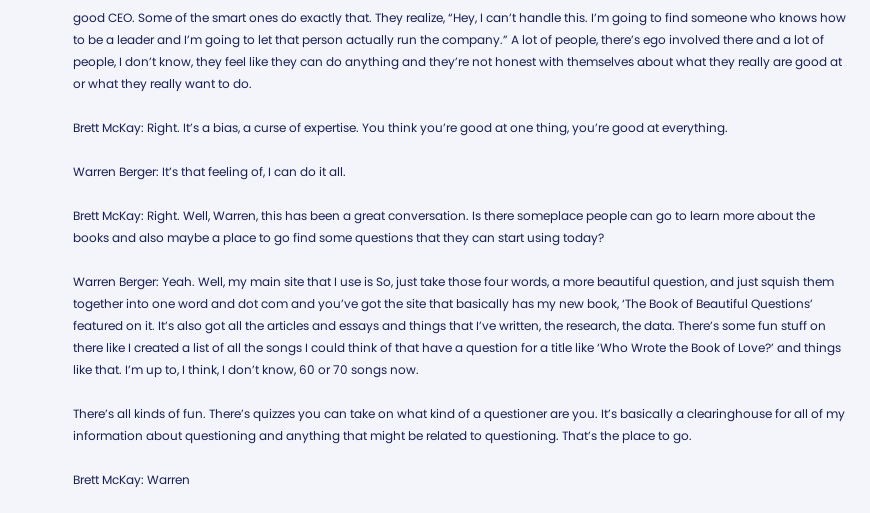good CEO. Some of the smart ones do exactly that. They realize, “Hey, I can’t handle this. I’m going to find someone who knows how to be a leader and I’m going to let that person actually run the company.” A lot of people, there’s ego involved there and a lot of people, I don’t know, they feel like they can do anything and they’re not honest with themselves about what they really are good at or what they really want to do.

Brett McKay: Right. It’s a bias, a curse of expertise. You think you’re good at one thing, you’re good at everything.

Warren Berger: It’s that feeling of, I can do it all.

Brett McKay: Right. Well, Warren, this has been a great conversation. Is there someplace people can go to learn more about the books and also maybe a place to go find some questions that they can start using today?

Warren Berger: Yeah. Well, my main site that I use is So, just take those four words, a more beautiful question, and just squish them together into one word and dot com and you’ve got the site that basically has my new book, ‘The Book of Beautiful Questions’ featured on it. It’s also got all the articles and essays and things that I’ve written, the research, the data. There’s some fun stuff on there like I created a list of all the songs I could think of that have a question for a title like ‘Who Wrote the Book of Love?’ and things like that. I’m up to, I think, I don’t know, 60 or 70 songs now.

There’s all kinds of fun. There’s quizzes you can take on what kind of a questioner are you. It’s basically a clearinghouse for all of my information about questioning and anything that might be related to questioning. That’s the place to go.

Brett McKay: Warren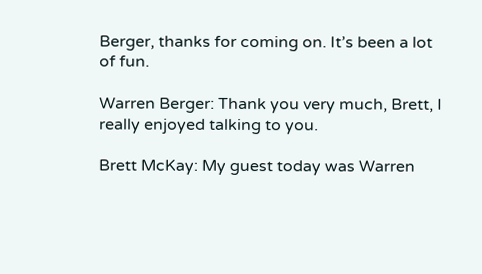Berger, thanks for coming on. It’s been a lot of fun.

Warren Berger: Thank you very much, Brett, I really enjoyed talking to you.

Brett McKay: My guest today was Warren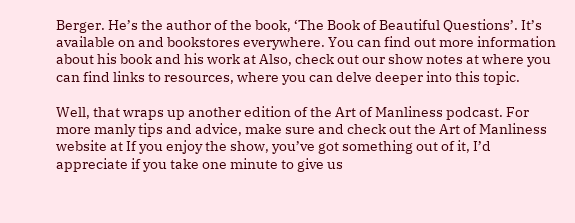Berger. He’s the author of the book, ‘The Book of Beautiful Questions’. It’s available on and bookstores everywhere. You can find out more information about his book and his work at Also, check out our show notes at where you can find links to resources, where you can delve deeper into this topic.

Well, that wraps up another edition of the Art of Manliness podcast. For more manly tips and advice, make sure and check out the Art of Manliness website at If you enjoy the show, you’ve got something out of it, I’d appreciate if you take one minute to give us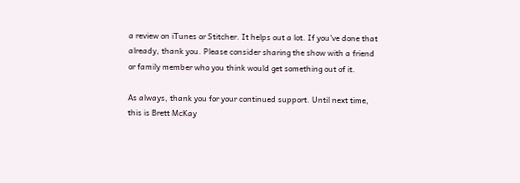a review on iTunes or Stitcher. It helps out a lot. If you’ve done that already, thank you. Please consider sharing the show with a friend or family member who you think would get something out of it.

As always, thank you for your continued support. Until next time, this is Brett McKay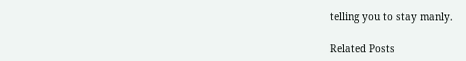telling you to stay manly.

Related Posts